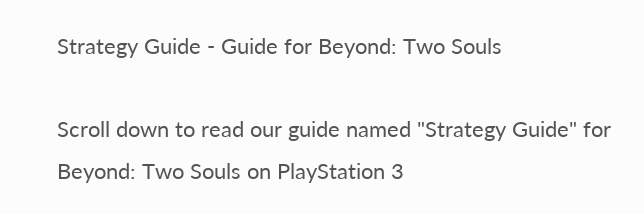Strategy Guide - Guide for Beyond: Two Souls

Scroll down to read our guide named "Strategy Guide" for Beyond: Two Souls on PlayStation 3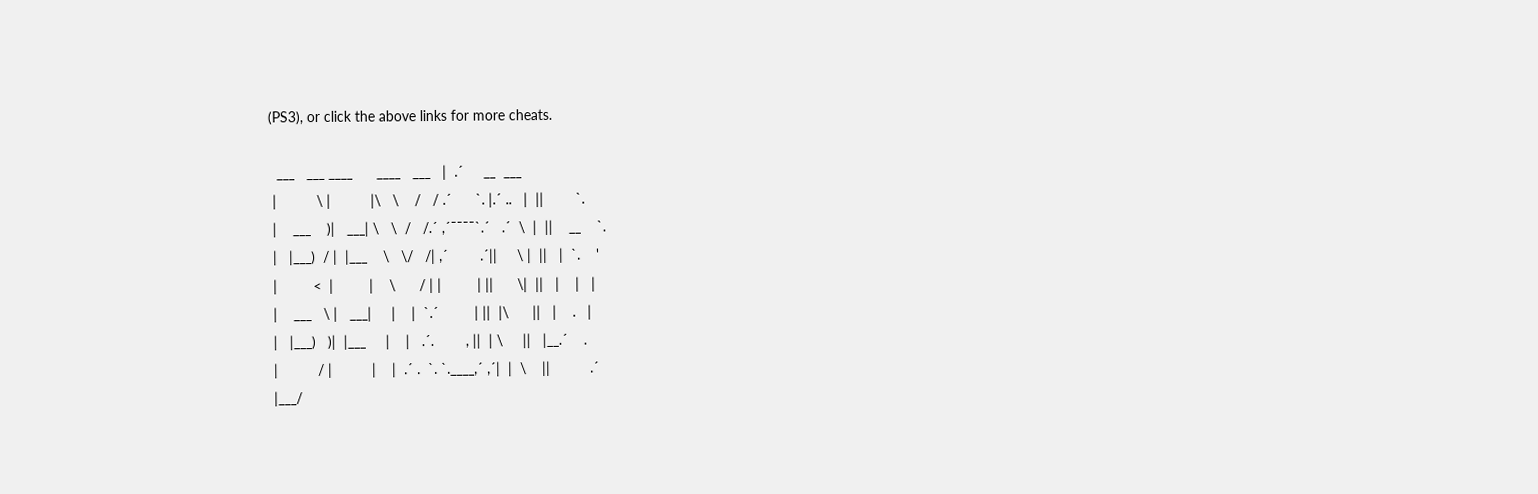(PS3), or click the above links for more cheats.

  ___   ___ ____      ____   ___   |  .´     __  ___
 |          \ |          |\   \    /   / .´      `. |.´ ..   |  ||        `.
 |    ___    )|   ___| \   \  /   /.´ ,´¯¯¯¯`.´   .´  \  |  ||    __    `.
 |   |___)  / |  |___    \   \/   /| ,´        .´||     \ |  ||   |  `.    '
 |         <  |         |    \      / | |         | ||      \|  ||   |    |   |
 |    ___   \ |   ___|     |    |  `.´         | ||  |\      ||   |    .   |
 |   |___)   )|  |___     |    |   .´.        , ||  | \     ||   |__.´    .
 |          / |          |    |  .´ .  `. `.____,´ ,´|  |  \    ||          .´
 |___/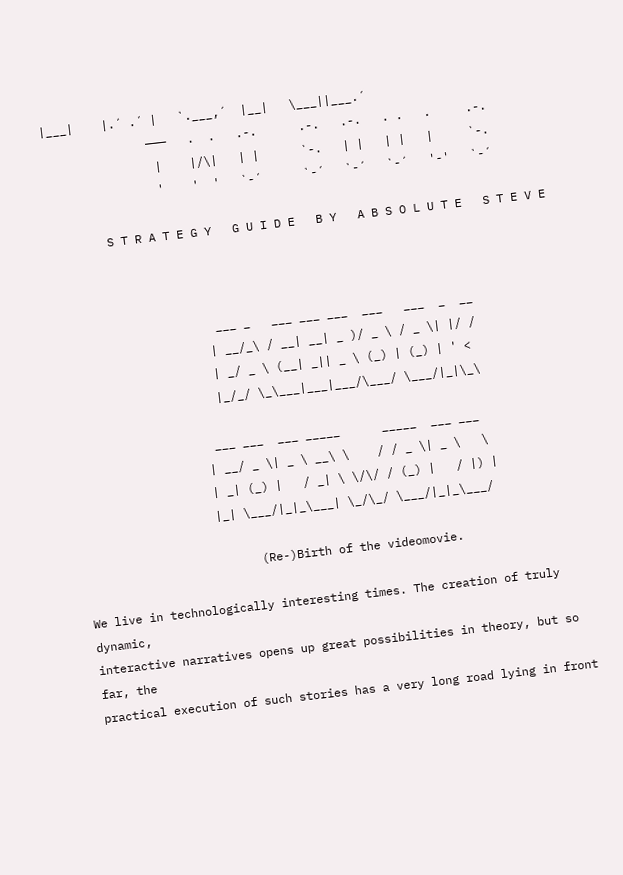|___|    |.´ .´ |   `.___,´  |__|   \___||___.´
               ———   .  .   .-.      .-.   .-.   . .   .     .-.
                |    |/\|   | |      `-.   | |   | |   |     `-.
                '    '  '   `-´      `-´   `-´   `-´   '-'   `-´

        S T R A T E G Y   G U I D E   B Y   A B S O L U T E   S T E V E



                      ___ _   ___ ___ ___  ___   ___  _  __
                     | __/_\ / __| __| _ )/ _ \ / _ \| |/ /
                     | _/ _ \ (__| _|| _ \ (_) | (_) | ' <
                     |_/_/ \_\___|___|___/\___/ \___/|_|\_\

                    ___ ___  ___ _____      _____  ___ ___
                   | __/ _ \| _ \ __\ \    / / _ \| _ \   \
                   | _| (_) |   / _| \ \/\/ / (_) |   / |) |
                   |_| \___/|_|_\___| \_/\_/ \___/|_|_\___/

                         (Re-)Birth of the videomovie.

We live in technologically interesting times. The creation of truly dynamic,
interactive narratives opens up great possibilities in theory, but so far, the
practical execution of such stories has a very long road lying in front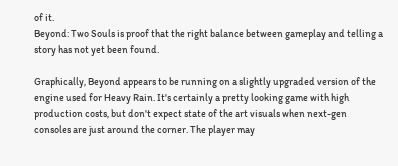of it.
Beyond: Two Souls is proof that the right balance between gameplay and telling a
story has not yet been found.

Graphically, Beyond appears to be running on a slightly upgraded version of the
engine used for Heavy Rain. It's certainly a pretty looking game with high
production costs, but don't expect state of the art visuals when next-gen
consoles are just around the corner. The player may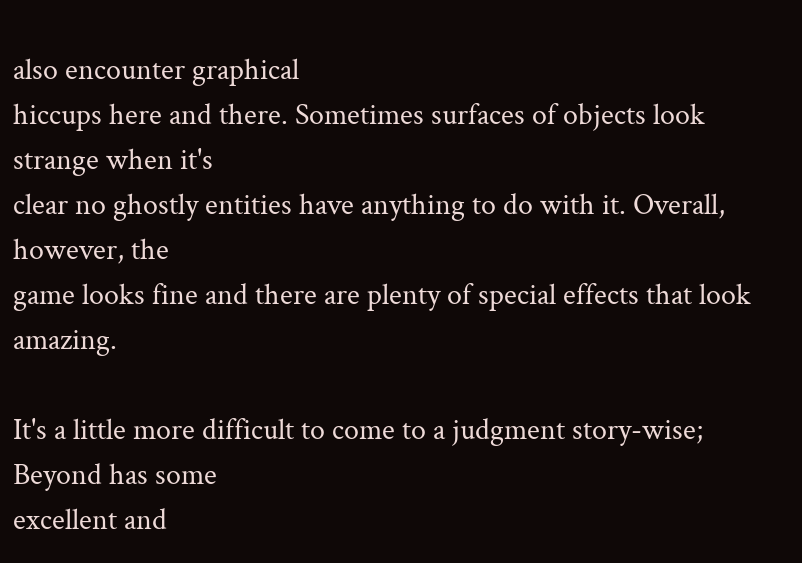also encounter graphical
hiccups here and there. Sometimes surfaces of objects look strange when it's
clear no ghostly entities have anything to do with it. Overall, however, the
game looks fine and there are plenty of special effects that look amazing.

It's a little more difficult to come to a judgment story-wise; Beyond has some
excellent and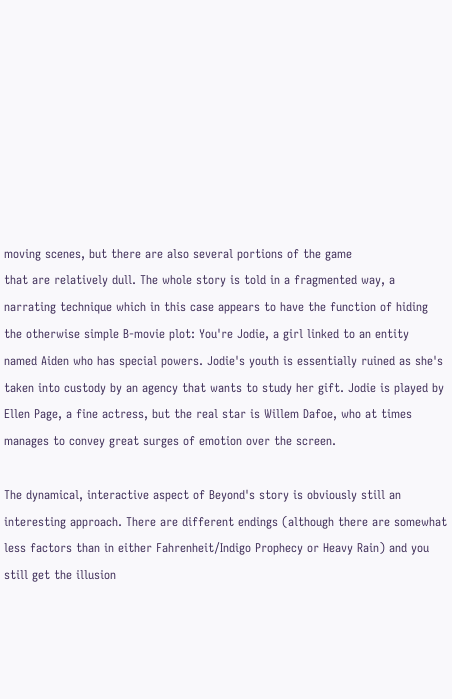moving scenes, but there are also several portions of the game
that are relatively dull. The whole story is told in a fragmented way, a
narrating technique which in this case appears to have the function of hiding
the otherwise simple B-movie plot: You're Jodie, a girl linked to an entity
named Aiden who has special powers. Jodie's youth is essentially ruined as she's
taken into custody by an agency that wants to study her gift. Jodie is played by
Ellen Page, a fine actress, but the real star is Willem Dafoe, who at times
manages to convey great surges of emotion over the screen.

The dynamical, interactive aspect of Beyond's story is obviously still an
interesting approach. There are different endings (although there are somewhat
less factors than in either Fahrenheit/Indigo Prophecy or Heavy Rain) and you
still get the illusion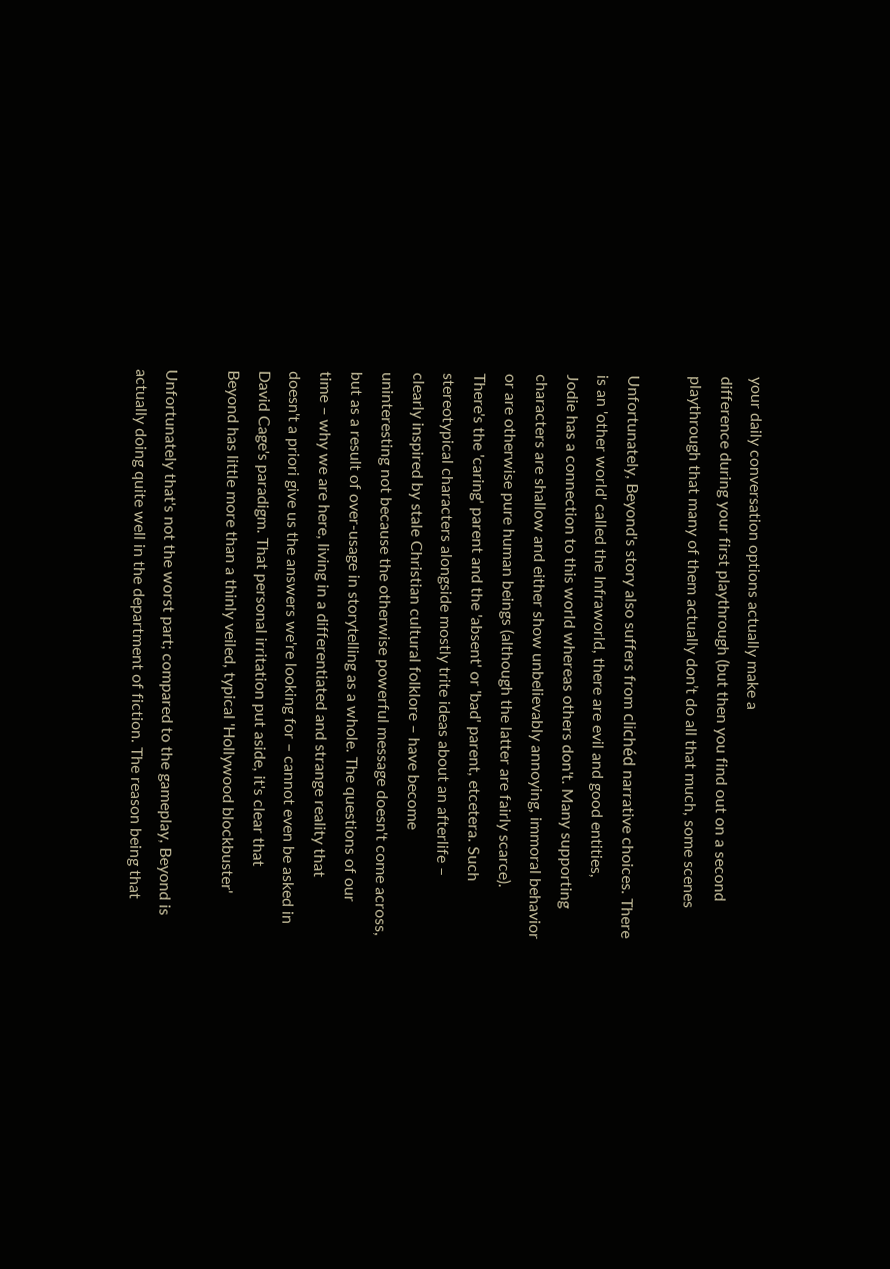your daily conversation options actually make a
difference during your first playthrough (but then you find out on a second
playthrough that many of them actually don’t do all that much, some scenes

Unfortunately, Beyond's story also suffers from clichéd narrative choices. There
is an 'other world' called the Infraworld, there are evil and good entities,
Jodie has a connection to this world whereas others don't. Many supporting
characters are shallow and either show unbelievably annoying, immoral behavior
or are otherwise pure human beings (although the latter are fairly scarce).
There's the 'caring' parent and the 'absent' or 'bad' parent, etcetera. Such
stereotypical characters alongside mostly trite ideas about an afterlife –
clearly inspired by stale Christian cultural folklore – have become
uninteresting not because the otherwise powerful message doesn't come across,
but as a result of over-usage in storytelling as a whole. The questions of our
time – why we are here, living in a differentiated and strange reality that
doesn't a priori give us the answers we're looking for – cannot even be asked in
David Cage's paradigm. That personal irritation put aside, it's clear that
Beyond has little more than a thinly veiled, typical 'Hollywood blockbuster'

Unfortunately that's not the worst part; compared to the gameplay, Beyond is
actually doing quite well in the department of fiction. The reason being that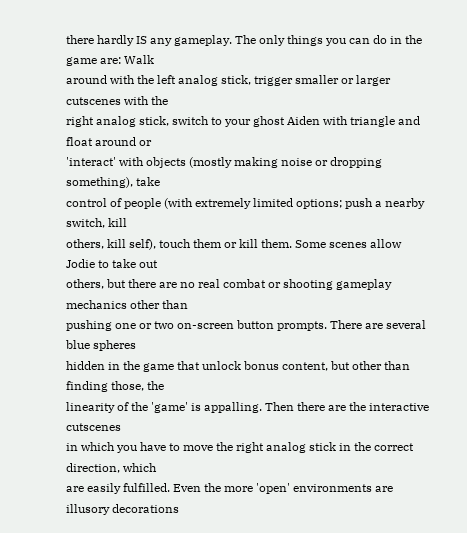there hardly IS any gameplay. The only things you can do in the game are: Walk
around with the left analog stick, trigger smaller or larger cutscenes with the
right analog stick, switch to your ghost Aiden with triangle and float around or
'interact' with objects (mostly making noise or dropping something), take
control of people (with extremely limited options; push a nearby switch, kill
others, kill self), touch them or kill them. Some scenes allow Jodie to take out
others, but there are no real combat or shooting gameplay mechanics other than
pushing one or two on-screen button prompts. There are several blue spheres
hidden in the game that unlock bonus content, but other than finding those, the
linearity of the 'game' is appalling. Then there are the interactive cutscenes
in which you have to move the right analog stick in the correct direction, which
are easily fulfilled. Even the more 'open' environments are illusory decorations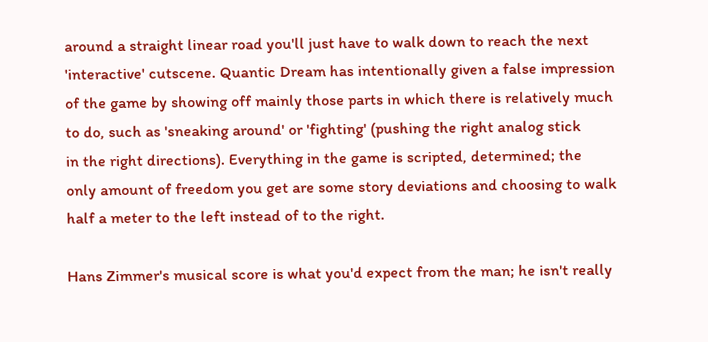around a straight linear road you'll just have to walk down to reach the next
'interactive' cutscene. Quantic Dream has intentionally given a false impression
of the game by showing off mainly those parts in which there is relatively much
to do, such as 'sneaking around' or 'fighting' (pushing the right analog stick
in the right directions). Everything in the game is scripted, determined; the
only amount of freedom you get are some story deviations and choosing to walk
half a meter to the left instead of to the right.

Hans Zimmer's musical score is what you'd expect from the man; he isn't really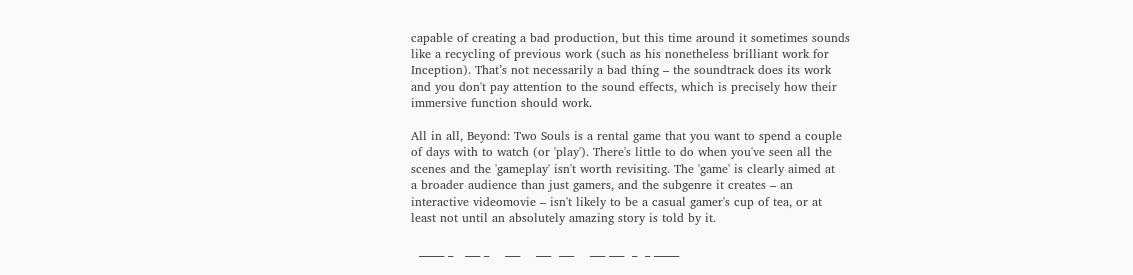capable of creating a bad production, but this time around it sometimes sounds
like a recycling of previous work (such as his nonetheless brilliant work for
Inception). That’s not necessarily a bad thing – the soundtrack does its work
and you don't pay attention to the sound effects, which is precisely how their
immersive function should work.

All in all, Beyond: Two Souls is a rental game that you want to spend a couple
of days with to watch (or 'play'). There's little to do when you've seen all the
scenes and the 'gameplay' isn't worth revisiting. The 'game' is clearly aimed at
a broader audience than just gamers, and the subgenre it creates – an
interactive videomovie – isn't likely to be a casual gamer's cup of tea, or at
least not until an absolutely amazing story is told by it.

  _____ _   ___ _    ___    ___  ___    ___ ___  _  _ _____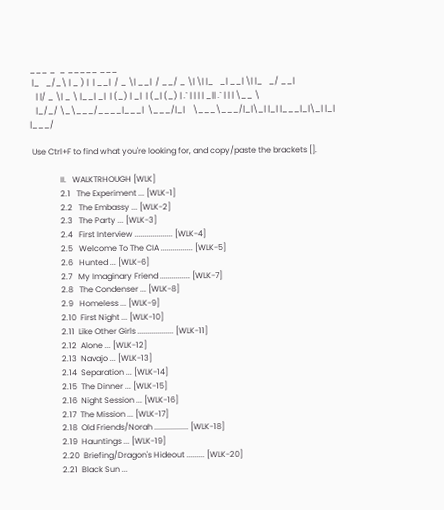___ _  _ _____ ___
 |_   _/_\ | _ ) |  | __|  / _ \| __|  / __/ _ \| \| |_   _| __| \| |_   _/ __|
   | |/ _ \| _ \ |__| _|  | (_) | _|  | (_| (_) | .` | | | | _|| .` | | | \__ \
   |_/_/ \_\___/____|___|  \___/|_|    \___\___/|_|\_| |_| |___|_|\_| |_| |___/

 Use Ctrl+F to find what you're looking for, and copy/paste the brackets [].

               II.   WALKTRHOUGH [WLK]
               2.1   The Experiment ... [WLK-1]
               2.2   The Embassy ... [WLK-2]
               2.3   The Party ... [WLK-3]
               2.4   First Interview ................... [WLK-4]
               2.5   Welcome To The CIA ................ [WLK-5]
               2.6   Hunted ... [WLK-6]
               2.7   My Imaginary Friend ............... [WLK-7]
               2.8   The Condenser ... [WLK-8]
               2.9   Homeless ... [WLK-9]
               2.10  First Night ... [WLK-10]
               2.11  Like Other Girls .................. [WLK-11]
               2.12  Alone ... [WLK-12]
               2.13  Navajo ... [WLK-13]
               2.14  Separation ... [WLK-14]
               2.15  The Dinner ... [WLK-15]
               2.16  Night Session ... [WLK-16]
               2.17  The Mission ... [WLK-17]
               2.18  Old Friends/Norah ................. [WLK-18]
               2.19  Hauntings ... [WLK-19]
               2.20  Briefing/Dragon's Hideout ......... [WLK-20]
               2.21  Black Sun ...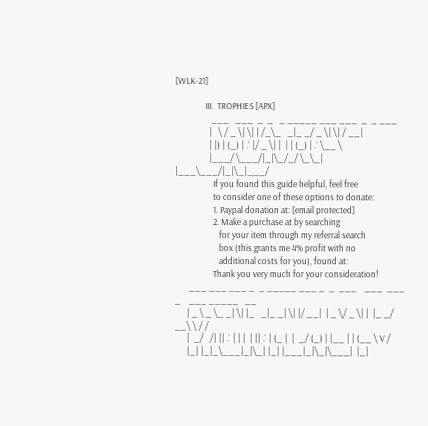[WLK-21]

               III.  TROPHIES [APX]
                  ___   ___  _  _   _ _____ ___ ___  _  _ ___
                 |   \ / _ \| \| | /_\_   _|_ _/ _ \| \| / __|
                 | |) | (_) | .` |/ _ \| |  | | (_) | .` \__ \
                 |___/ \___/|_|\_/_/ \_\_| |___\___/|_|\_|___/
                   If you found this guide helpful, feel free
                   to consider one of these options to donate:
                   1. Paypal donation at: [email protected]
                   2. Make a purchase at by searching
                      for your item through my referral search
                      box (this grants me 4% profit with no
                      additional costs for you), found at:
                   Thank you very much for your consideration!
       ___ ___ ___ _  _ _____ ___ _  _  ___    ___  ___  _    ___ _____   __
      | _ \ _ \_ _| \| |_   _|_ _| \| |/ __|  | _ \/ _ \| |  |_ _/ __\ \ / /
      |  _/   /| || .` | | |  | || .` | (_ |  |  _/ (_) | |__ | | (__ \ V /
      |_| |_|_\___|_|\_| |_| |___|_|\_|\___|  |_|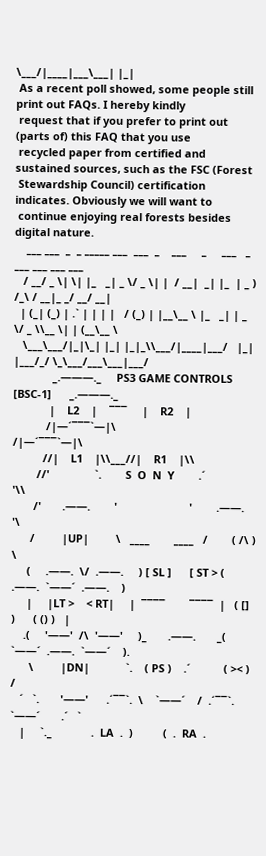\___/|____|___\___| |_|
 As a recent poll showed, some people still print out FAQs. I hereby kindly
 request that if you prefer to print out (parts of) this FAQ that you use
 recycled paper from certified and sustained sources, such as the FSC (Forest
 Stewardship Council) certification indicates. Obviously we will want to
 continue enjoying real forests besides digital nature.
    ___ ___  _  _ _____ ___  ___  _    ___     _     ___   _   ___ ___ ___ ___
   / __/ _ \| \| |_   _| _ \/ _ \| |  / __|  _| |_  | _ ) /_\ / __|_ _/ __/ __|
  | (_| (_) | .` | | | |   / (_) | |__\__ \ |_   _| | _ \/ _ \\__ \| | (__\__ \
   \___\___/|_|\_| |_| |_|_\\___/|____|___/   |_|   |___/_/ \_\___/___\___|___/
             _.———._     PS3 GAME CONTROLS [BSC-1]      _.———._
            |    L2    |    ¯¯¯     |    R2    |
           /|—´¯¯¯`—|\                                /|—´¯¯¯`—|\
          //|    L1    |\\___//|    R1    |\\
        //'               `.        S  O  N  Y        .´               '\\
       /'       .——.        '                        '        .——.       '\
      /         |UP|         \   ____        ____   /        ( /\ )        \
     (     .——.  \/  .——.     ) [ SL ]      [ ST > (    .——.  `——´  .——.    )
     |     |LT >    < RT|     |  ¯¯¯¯        ¯¯¯¯  |   ( [] )      ( () )   |
    .(     '——'  /\  '——'     )_       .——.       _(    `——´  .——.  `——´    ).
      \         |DN|            `.    ( PS )    .´           ( >< )        /
   ´   `.       '——'      .´¯¯`.  \    `——´    /  .´¯¯`.      `——´       .´   `
   |     `._             .  LA  .  )          (  .  RA  .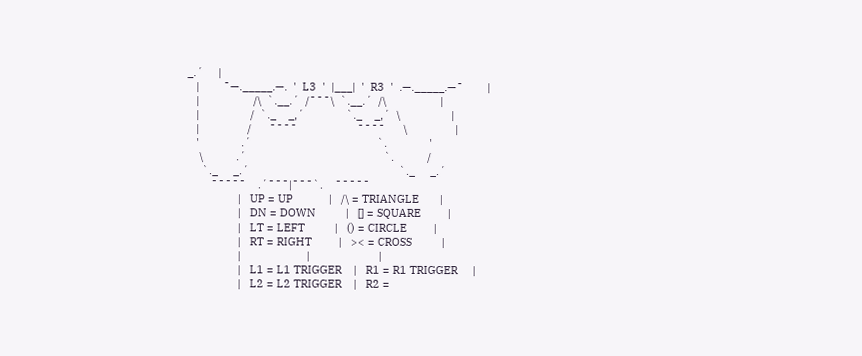_.´     |
   |        ¯—._____.—.  '  L3  '  |___|  '  R3  '  .—._____.—¯        |
   |                  /\  `.__.´  /¯¯¯\  `.__.´  /\                  |
   |                 /  `._    _,´              `._    _,´  \                 |
   |                /      ¯¯¯¯                    ¯¯¯¯      \                |
   '              .´                                          `.              '
    \           .´                                              `.           /
     `._     _.´                                                  `._     _.´
        ¯¯¯¯¯    .´¯¯¯|¯¯¯`.    ¯¯¯¯¯
                 |   UP = UP            |   /\ = TRIANGLE       |
                 |   DN = DOWN          |   [] = SQUARE         |
                 |   LT = LEFT          |   () = CIRCLE         |
                 |   RT = RIGHT         |   >< = CROSS          |
                 |                      |                       |
                 |   L1 = L1 TRIGGER    |   R1 = R1 TRIGGER     |
                 |   L2 = L2 TRIGGER    |   R2 =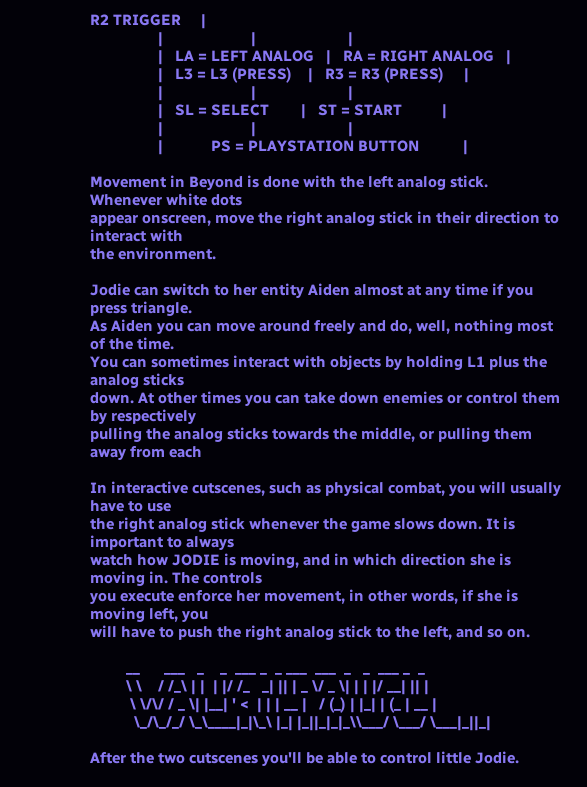R2 TRIGGER     |
                 |                      |                       |
                 |   LA = LEFT ANALOG   |   RA = RIGHT ANALOG   |
                 |   L3 = L3 (PRESS)    |   R3 = R3 (PRESS)     |
                 |                      |                       |
                 |   SL = SELECT        |   ST = START          |
                 |                      |                       |
                 |            PS = PLAYSTATION BUTTON           |

Movement in Beyond is done with the left analog stick. Whenever white dots
appear onscreen, move the right analog stick in their direction to interact with
the environment.

Jodie can switch to her entity Aiden almost at any time if you press triangle.
As Aiden you can move around freely and do, well, nothing most of the time.
You can sometimes interact with objects by holding L1 plus the analog sticks
down. At other times you can take down enemies or control them by respectively
pulling the analog sticks towards the middle, or pulling them away from each

In interactive cutscenes, such as physical combat, you will usually have to use
the right analog stick whenever the game slows down. It is important to always
watch how JODIE is moving, and in which direction she is moving in. The controls
you execute enforce her movement, in other words, if she is moving left, you
will have to push the right analog stick to the left, and so on.

         __      ___   _    _  ___ _  _ ___  ___  _   _  ___ _  _
         \ \    / /_\ | |  | |/ /_   _| || | _ \/ _ \| | | |/ __| || |
          \ \/\/ / _ \| |__| ' <  | | | __ |   / (_) | |_| | (_ | __ |
           \_/\_/_/ \_\____|_|\_\ |_| |_||_|_|_\\___/ \___/ \___|_||_|

After the two cutscenes you'll be able to control little Jodie.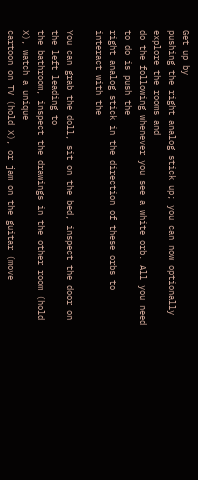Get up by
pushing the right analog stick up; you can now optionally explore the rooms and
do the following whenever you see a white orb. All you need to do is push the
right analog stick in the direction of these orbs to interact with the

You can grab the doll, sit on the bed, inspect the door on the left leading to
the bathroom, inspect the drawings in the other room (hold X), watch a unique
cartoon on TV (hold X), or jam on the guitar (move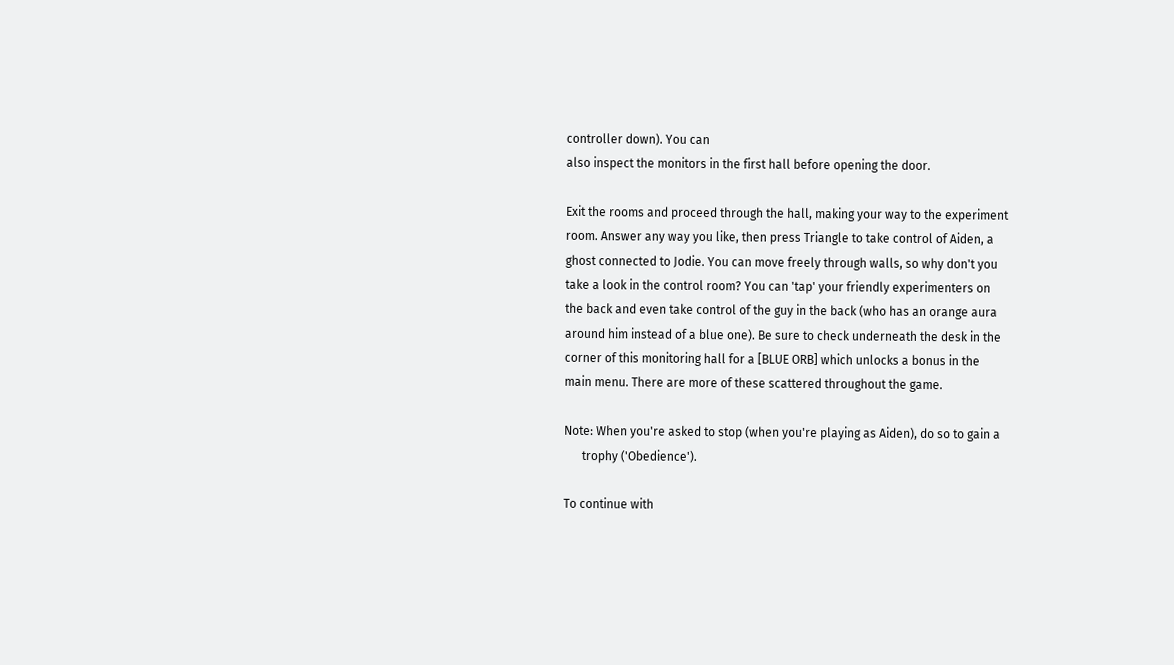controller down). You can
also inspect the monitors in the first hall before opening the door.

Exit the rooms and proceed through the hall, making your way to the experiment
room. Answer any way you like, then press Triangle to take control of Aiden, a
ghost connected to Jodie. You can move freely through walls, so why don't you
take a look in the control room? You can 'tap' your friendly experimenters on
the back and even take control of the guy in the back (who has an orange aura
around him instead of a blue one). Be sure to check underneath the desk in the
corner of this monitoring hall for a [BLUE ORB] which unlocks a bonus in the
main menu. There are more of these scattered throughout the game.

Note: When you're asked to stop (when you're playing as Aiden), do so to gain a
      trophy ('Obedience').

To continue with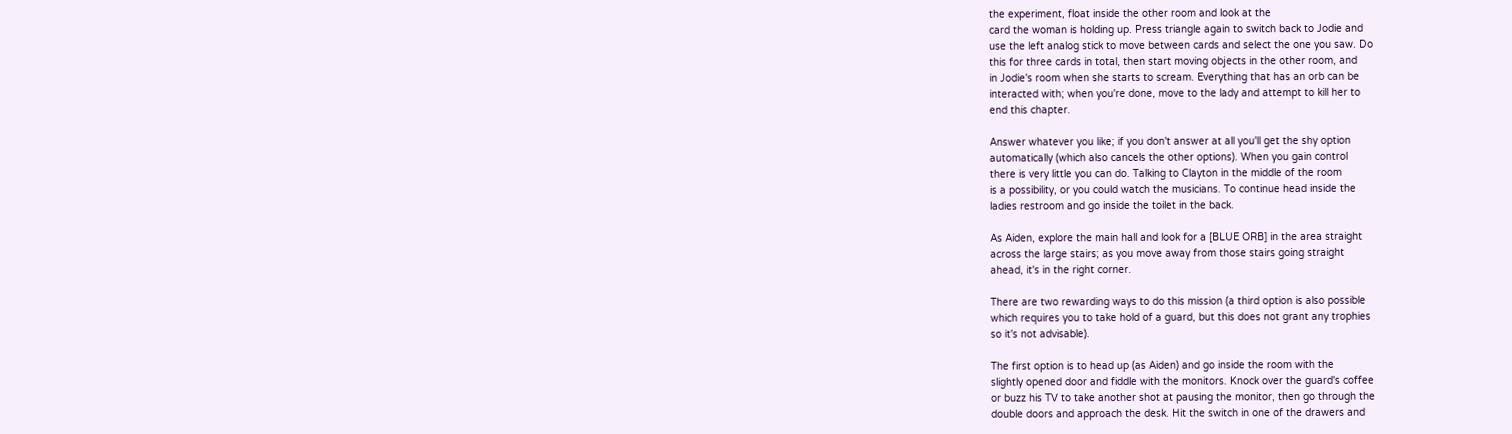the experiment, float inside the other room and look at the
card the woman is holding up. Press triangle again to switch back to Jodie and
use the left analog stick to move between cards and select the one you saw. Do
this for three cards in total, then start moving objects in the other room, and
in Jodie's room when she starts to scream. Everything that has an orb can be
interacted with; when you're done, move to the lady and attempt to kill her to
end this chapter.

Answer whatever you like; if you don't answer at all you'll get the shy option
automatically (which also cancels the other options). When you gain control
there is very little you can do. Talking to Clayton in the middle of the room
is a possibility, or you could watch the musicians. To continue head inside the
ladies restroom and go inside the toilet in the back.

As Aiden, explore the main hall and look for a [BLUE ORB] in the area straight
across the large stairs; as you move away from those stairs going straight
ahead, it's in the right corner.

There are two rewarding ways to do this mission (a third option is also possible
which requires you to take hold of a guard, but this does not grant any trophies
so it's not advisable).

The first option is to head up (as Aiden) and go inside the room with the
slightly opened door and fiddle with the monitors. Knock over the guard's coffee
or buzz his TV to take another shot at pausing the monitor, then go through the
double doors and approach the desk. Hit the switch in one of the drawers and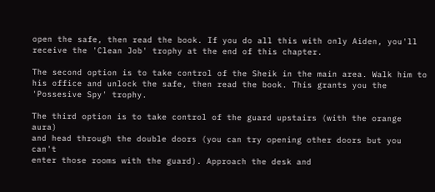open the safe, then read the book. If you do all this with only Aiden, you'll
receive the 'Clean Job' trophy at the end of this chapter.

The second option is to take control of the Sheik in the main area. Walk him to
his office and unlock the safe, then read the book. This grants you the
'Possesive Spy' trophy.

The third option is to take control of the guard upstairs (with the orange aura)
and head through the double doors (you can try opening other doors but you can't
enter those rooms with the guard). Approach the desk and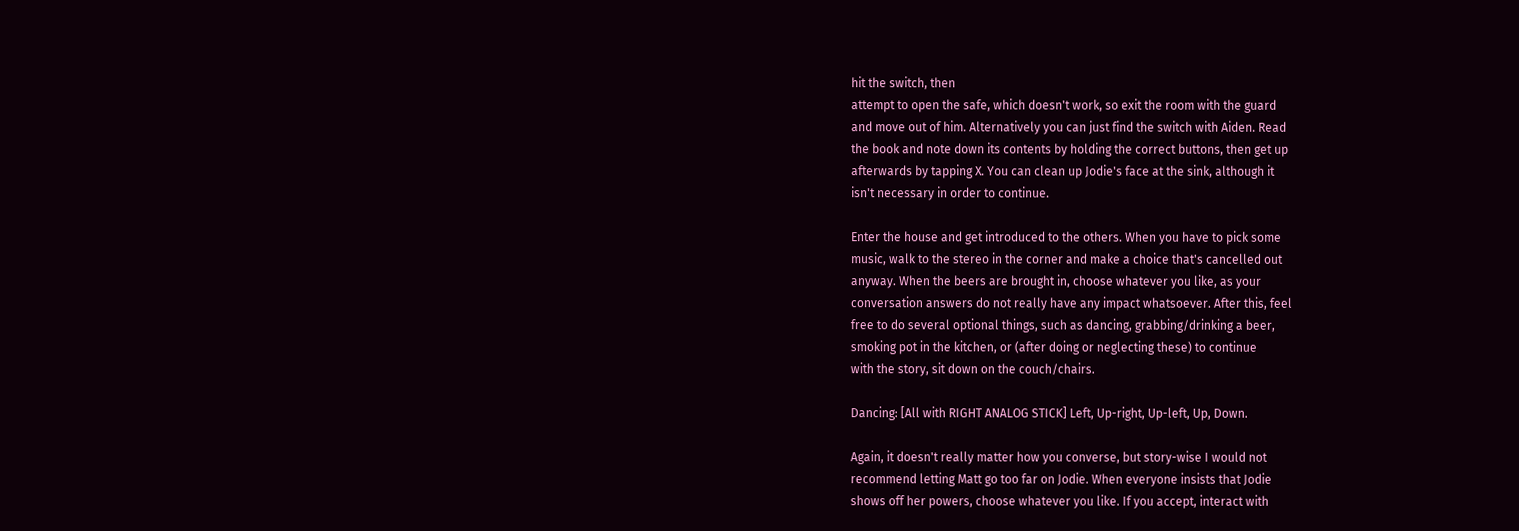hit the switch, then
attempt to open the safe, which doesn't work, so exit the room with the guard
and move out of him. Alternatively you can just find the switch with Aiden. Read
the book and note down its contents by holding the correct buttons, then get up
afterwards by tapping X. You can clean up Jodie's face at the sink, although it
isn't necessary in order to continue.

Enter the house and get introduced to the others. When you have to pick some
music, walk to the stereo in the corner and make a choice that's cancelled out
anyway. When the beers are brought in, choose whatever you like, as your
conversation answers do not really have any impact whatsoever. After this, feel
free to do several optional things, such as dancing, grabbing/drinking a beer,
smoking pot in the kitchen, or (after doing or neglecting these) to continue
with the story, sit down on the couch/chairs.

Dancing: [All with RIGHT ANALOG STICK] Left, Up-right, Up-left, Up, Down.

Again, it doesn't really matter how you converse, but story-wise I would not
recommend letting Matt go too far on Jodie. When everyone insists that Jodie
shows off her powers, choose whatever you like. If you accept, interact with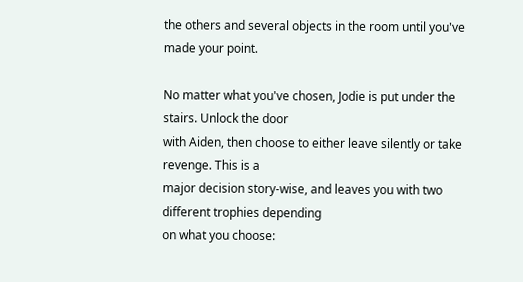the others and several objects in the room until you've made your point.

No matter what you've chosen, Jodie is put under the stairs. Unlock the door
with Aiden, then choose to either leave silently or take revenge. This is a
major decision story-wise, and leaves you with two different trophies depending
on what you choose: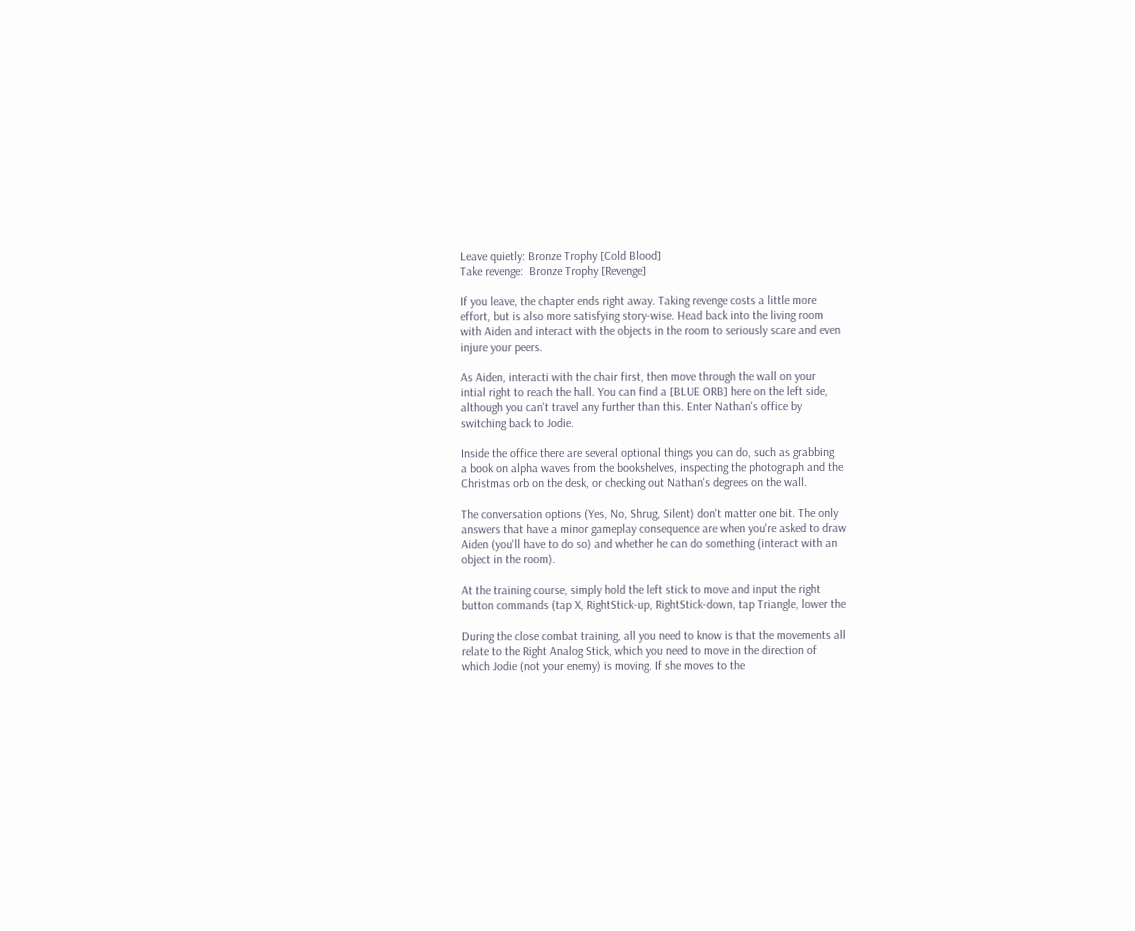Leave quietly: Bronze Trophy [Cold Blood]
Take revenge:  Bronze Trophy [Revenge]

If you leave, the chapter ends right away. Taking revenge costs a little more
effort, but is also more satisfying story-wise. Head back into the living room
with Aiden and interact with the objects in the room to seriously scare and even
injure your peers.

As Aiden, interacti with the chair first, then move through the wall on your
intial right to reach the hall. You can find a [BLUE ORB] here on the left side,
although you can't travel any further than this. Enter Nathan's office by
switching back to Jodie.

Inside the office there are several optional things you can do, such as grabbing
a book on alpha waves from the bookshelves, inspecting the photograph and the
Christmas orb on the desk, or checking out Nathan's degrees on the wall.

The conversation options (Yes, No, Shrug, Silent) don't matter one bit. The only
answers that have a minor gameplay consequence are when you're asked to draw
Aiden (you'll have to do so) and whether he can do something (interact with an
object in the room).

At the training course, simply hold the left stick to move and input the right
button commands (tap X, RightStick-up, RightStick-down, tap Triangle, lower the

During the close combat training, all you need to know is that the movements all
relate to the Right Analog Stick, which you need to move in the direction of
which Jodie (not your enemy) is moving. If she moves to the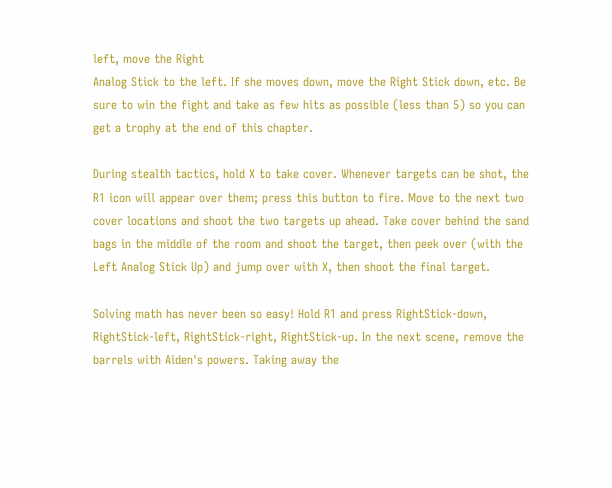left, move the Right
Analog Stick to the left. If she moves down, move the Right Stick down, etc. Be
sure to win the fight and take as few hits as possible (less than 5) so you can
get a trophy at the end of this chapter.

During stealth tactics, hold X to take cover. Whenever targets can be shot, the
R1 icon will appear over them; press this button to fire. Move to the next two
cover locations and shoot the two targets up ahead. Take cover behind the sand
bags in the middle of the room and shoot the target, then peek over (with the
Left Analog Stick Up) and jump over with X, then shoot the final target.

Solving math has never been so easy! Hold R1 and press RightStick-down,
RightStick-left, RightStick-right, RightStick-up. In the next scene, remove the
barrels with Aiden's powers. Taking away the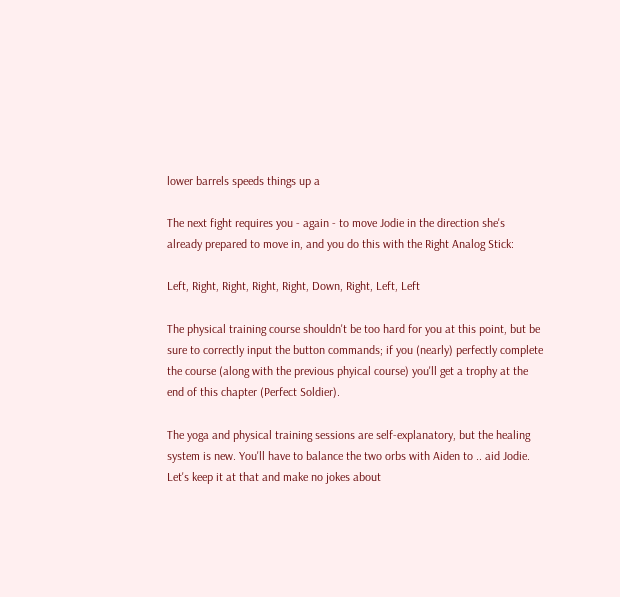lower barrels speeds things up a

The next fight requires you - again - to move Jodie in the direction she's
already prepared to move in, and you do this with the Right Analog Stick:

Left, Right, Right, Right, Right, Down, Right, Left, Left

The physical training course shouldn't be too hard for you at this point, but be
sure to correctly input the button commands; if you (nearly) perfectly complete
the course (along with the previous phyical course) you'll get a trophy at the
end of this chapter (Perfect Soldier).

The yoga and physical training sessions are self-explanatory, but the healing
system is new. You'll have to balance the two orbs with Aiden to .. aid Jodie.
Let's keep it at that and make no jokes about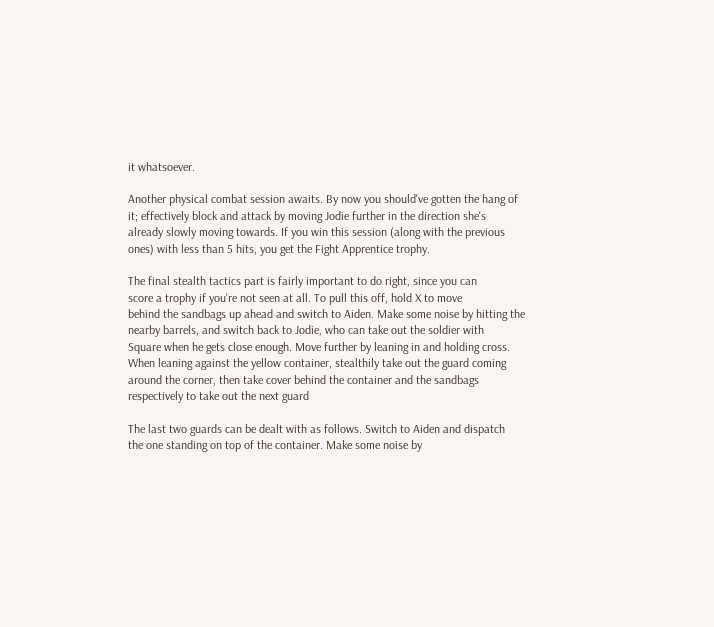it whatsoever.

Another physical combat session awaits. By now you should've gotten the hang of
it; effectively block and attack by moving Jodie further in the direction she's
already slowly moving towards. If you win this session (along with the previous
ones) with less than 5 hits, you get the Fight Apprentice trophy.

The final stealth tactics part is fairly important to do right, since you can
score a trophy if you're not seen at all. To pull this off, hold X to move
behind the sandbags up ahead and switch to Aiden. Make some noise by hitting the
nearby barrels, and switch back to Jodie, who can take out the soldier with
Square when he gets close enough. Move further by leaning in and holding cross.
When leaning against the yellow container, stealthily take out the guard coming
around the corner, then take cover behind the container and the sandbags
respectively to take out the next guard

The last two guards can be dealt with as follows. Switch to Aiden and dispatch
the one standing on top of the container. Make some noise by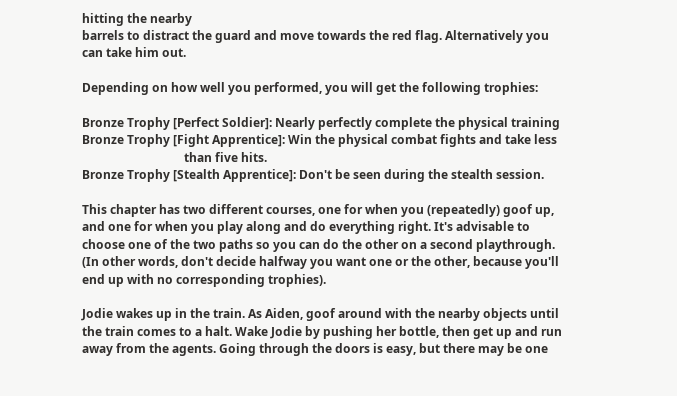hitting the nearby
barrels to distract the guard and move towards the red flag. Alternatively you
can take him out.

Depending on how well you performed, you will get the following trophies:

Bronze Trophy [Perfect Soldier]: Nearly perfectly complete the physical training
Bronze Trophy [Fight Apprentice]: Win the physical combat fights and take less
                                  than five hits.
Bronze Trophy [Stealth Apprentice]: Don't be seen during the stealth session.

This chapter has two different courses, one for when you (repeatedly) goof up,
and one for when you play along and do everything right. It's advisable to
choose one of the two paths so you can do the other on a second playthrough.
(In other words, don't decide halfway you want one or the other, because you'll
end up with no corresponding trophies).

Jodie wakes up in the train. As Aiden, goof around with the nearby objects until
the train comes to a halt. Wake Jodie by pushing her bottle, then get up and run
away from the agents. Going through the doors is easy, but there may be one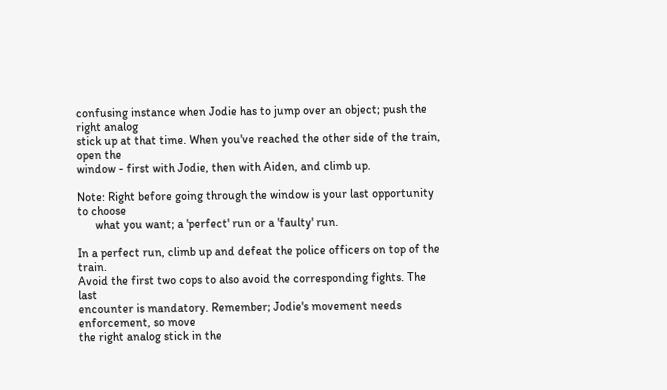confusing instance when Jodie has to jump over an object; push the right analog
stick up at that time. When you've reached the other side of the train, open the
window - first with Jodie, then with Aiden, and climb up.

Note: Right before going through the window is your last opportunity to choose
      what you want; a 'perfect' run or a 'faulty' run.

In a perfect run, climb up and defeat the police officers on top of the train.
Avoid the first two cops to also avoid the corresponding fights. The last
encounter is mandatory. Remember; Jodie's movement needs enforcement, so move
the right analog stick in the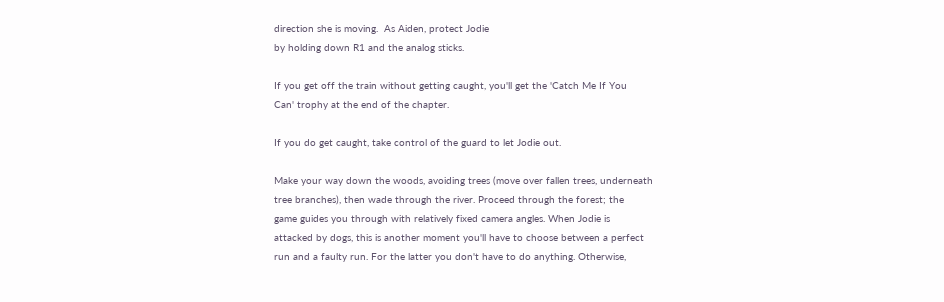direction she is moving.  As Aiden, protect Jodie
by holding down R1 and the analog sticks.

If you get off the train without getting caught, you'll get the 'Catch Me If You
Can' trophy at the end of the chapter.

If you do get caught, take control of the guard to let Jodie out.

Make your way down the woods, avoiding trees (move over fallen trees, underneath
tree branches), then wade through the river. Proceed through the forest; the
game guides you through with relatively fixed camera angles. When Jodie is
attacked by dogs, this is another moment you'll have to choose between a perfect
run and a faulty run. For the latter you don't have to do anything. Otherwise,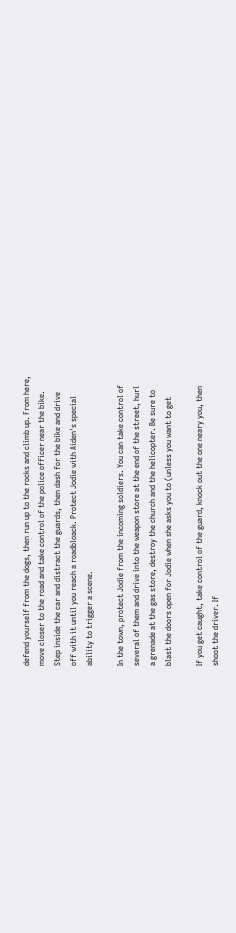defend yourself from the dogs, then run up to the rocks and climb up. From here,
move closer to the road and take control of the police officer near the bike.
Step inside the car and distract the guards, then dash for the bike and drive
off with it until you reach a roadbloack. Protect Jodie with Aiden's special
ability to trigger a scene.

In the town, protect Jodie from the incoming soldiers. You can take control of
several of them and drive into the weapon store at the end of the street, hurl
a grenade at the gas store, destroy the church and the helicopter. Be sure to
blast the doors open for Jodie when she asks you to (unless you want to get

If you get caught, take control of the guard, knock out the one neary you, then
shoot the driver. If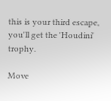this is your third escape, you'll get the 'Houdini' trophy.

Move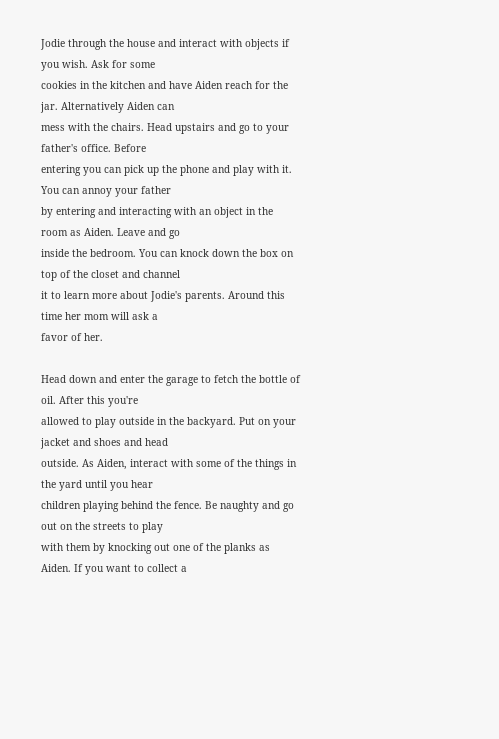Jodie through the house and interact with objects if you wish. Ask for some
cookies in the kitchen and have Aiden reach for the jar. Alternatively Aiden can
mess with the chairs. Head upstairs and go to your father's office. Before
entering you can pick up the phone and play with it. You can annoy your father
by entering and interacting with an object in the room as Aiden. Leave and go
inside the bedroom. You can knock down the box on top of the closet and channel
it to learn more about Jodie's parents. Around this time her mom will ask a
favor of her.

Head down and enter the garage to fetch the bottle of oil. After this you're
allowed to play outside in the backyard. Put on your jacket and shoes and head
outside. As Aiden, interact with some of the things in the yard until you hear
children playing behind the fence. Be naughty and go out on the streets to play
with them by knocking out one of the planks as Aiden. If you want to collect a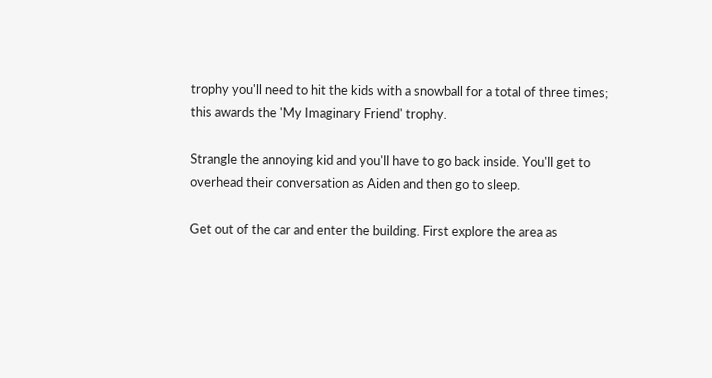trophy you'll need to hit the kids with a snowball for a total of three times;
this awards the 'My Imaginary Friend' trophy.

Strangle the annoying kid and you'll have to go back inside. You'll get to
overhead their conversation as Aiden and then go to sleep.

Get out of the car and enter the building. First explore the area as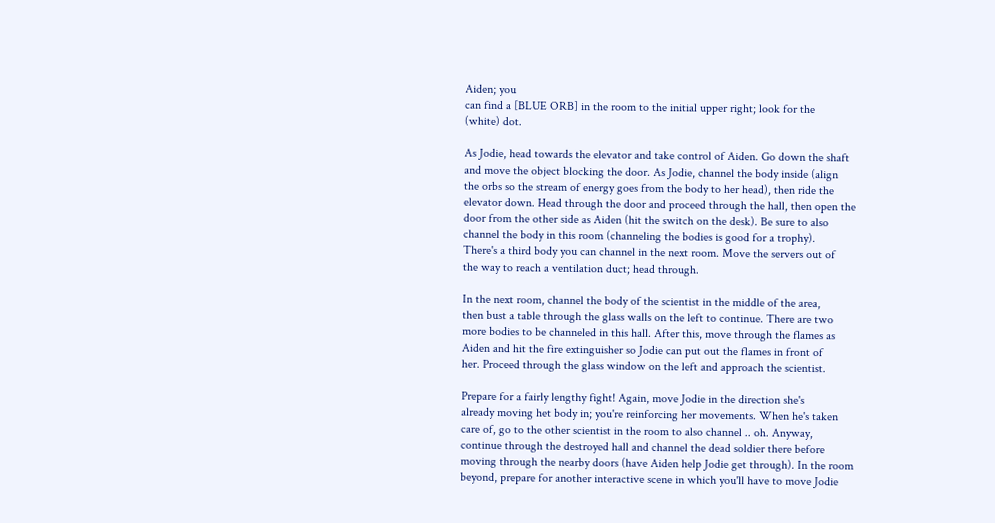Aiden; you
can find a [BLUE ORB] in the room to the initial upper right; look for the
(white) dot.

As Jodie, head towards the elevator and take control of Aiden. Go down the shaft
and move the object blocking the door. As Jodie, channel the body inside (align
the orbs so the stream of energy goes from the body to her head), then ride the
elevator down. Head through the door and proceed through the hall, then open the
door from the other side as Aiden (hit the switch on the desk). Be sure to also
channel the body in this room (channeling the bodies is good for a trophy).
There's a third body you can channel in the next room. Move the servers out of
the way to reach a ventilation duct; head through.

In the next room, channel the body of the scientist in the middle of the area,
then bust a table through the glass walls on the left to continue. There are two
more bodies to be channeled in this hall. After this, move through the flames as
Aiden and hit the fire extinguisher so Jodie can put out the flames in front of
her. Proceed through the glass window on the left and approach the scientist.

Prepare for a fairly lengthy fight! Again, move Jodie in the direction she's
already moving het body in; you're reinforcing her movements. When he's taken
care of, go to the other scientist in the room to also channel .. oh. Anyway,
continue through the destroyed hall and channel the dead soldier there before
moving through the nearby doors (have Aiden help Jodie get through). In the room
beyond, prepare for another interactive scene in which you'll have to move Jodie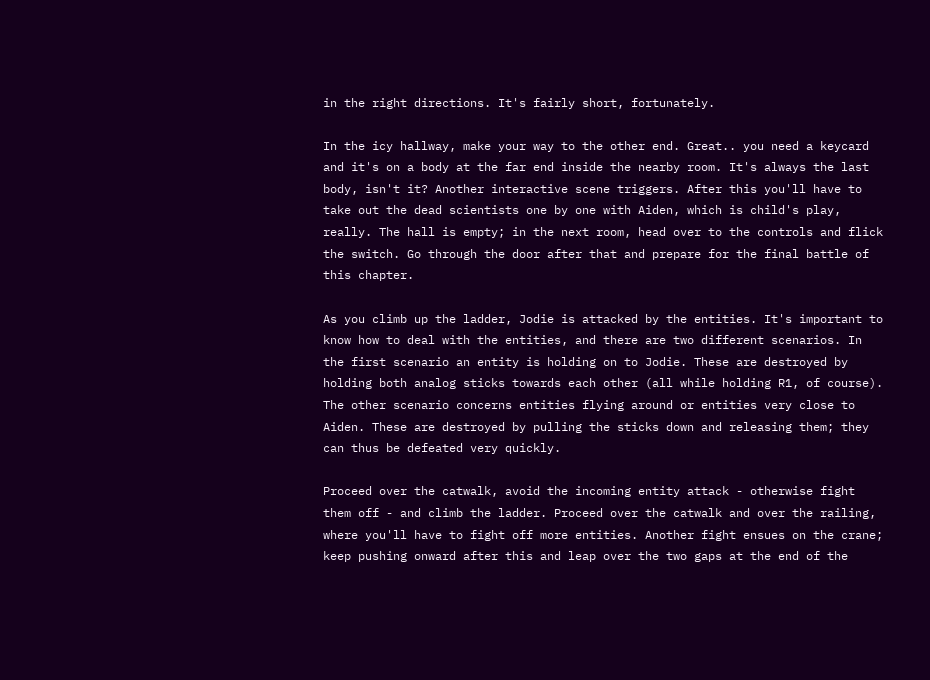in the right directions. It's fairly short, fortunately.

In the icy hallway, make your way to the other end. Great.. you need a keycard
and it's on a body at the far end inside the nearby room. It's always the last
body, isn't it? Another interactive scene triggers. After this you'll have to
take out the dead scientists one by one with Aiden, which is child's play,
really. The hall is empty; in the next room, head over to the controls and flick
the switch. Go through the door after that and prepare for the final battle of
this chapter.

As you climb up the ladder, Jodie is attacked by the entities. It's important to
know how to deal with the entities, and there are two different scenarios. In
the first scenario an entity is holding on to Jodie. These are destroyed by
holding both analog sticks towards each other (all while holding R1, of course).
The other scenario concerns entities flying around or entities very close to
Aiden. These are destroyed by pulling the sticks down and releasing them; they
can thus be defeated very quickly.

Proceed over the catwalk, avoid the incoming entity attack - otherwise fight
them off - and climb the ladder. Proceed over the catwalk and over the railing,
where you'll have to fight off more entities. Another fight ensues on the crane;
keep pushing onward after this and leap over the two gaps at the end of the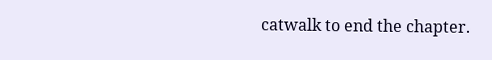catwalk to end the chapter.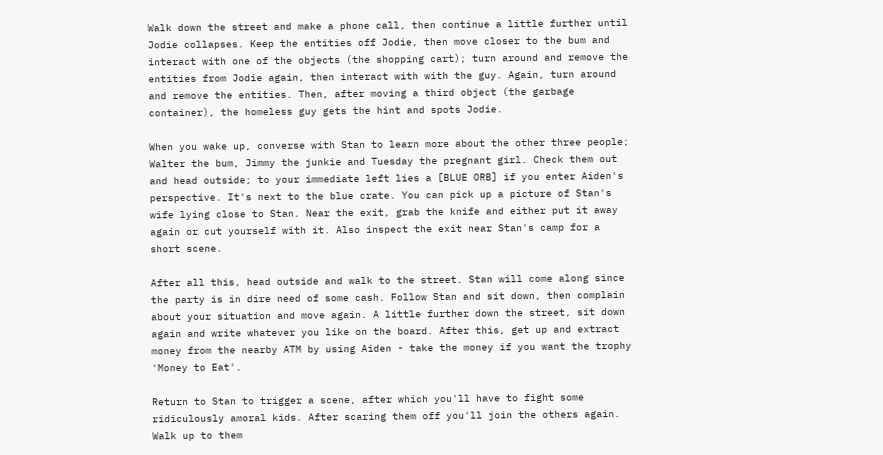Walk down the street and make a phone call, then continue a little further until
Jodie collapses. Keep the entities off Jodie, then move closer to the bum and
interact with one of the objects (the shopping cart); turn around and remove the
entities from Jodie again, then interact with with the guy. Again, turn around
and remove the entities. Then, after moving a third object (the garbage
container), the homeless guy gets the hint and spots Jodie.

When you wake up, converse with Stan to learn more about the other three people;
Walter the bum, Jimmy the junkie and Tuesday the pregnant girl. Check them out
and head outside; to your immediate left lies a [BLUE ORB] if you enter Aiden's
perspective. It's next to the blue crate. You can pick up a picture of Stan's
wife lying close to Stan. Near the exit, grab the knife and either put it away
again or cut yourself with it. Also inspect the exit near Stan's camp for a
short scene.

After all this, head outside and walk to the street. Stan will come along since
the party is in dire need of some cash. Follow Stan and sit down, then complain
about your situation and move again. A little further down the street, sit down
again and write whatever you like on the board. After this, get up and extract
money from the nearby ATM by using Aiden - take the money if you want the trophy
'Money to Eat'.

Return to Stan to trigger a scene, after which you'll have to fight some
ridiculously amoral kids. After scaring them off you'll join the others again.
Walk up to them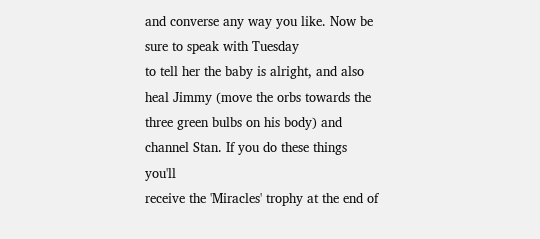and converse any way you like. Now be sure to speak with Tuesday
to tell her the baby is alright, and also heal Jimmy (move the orbs towards the
three green bulbs on his body) and channel Stan. If you do these things you'll
receive the 'Miracles' trophy at the end of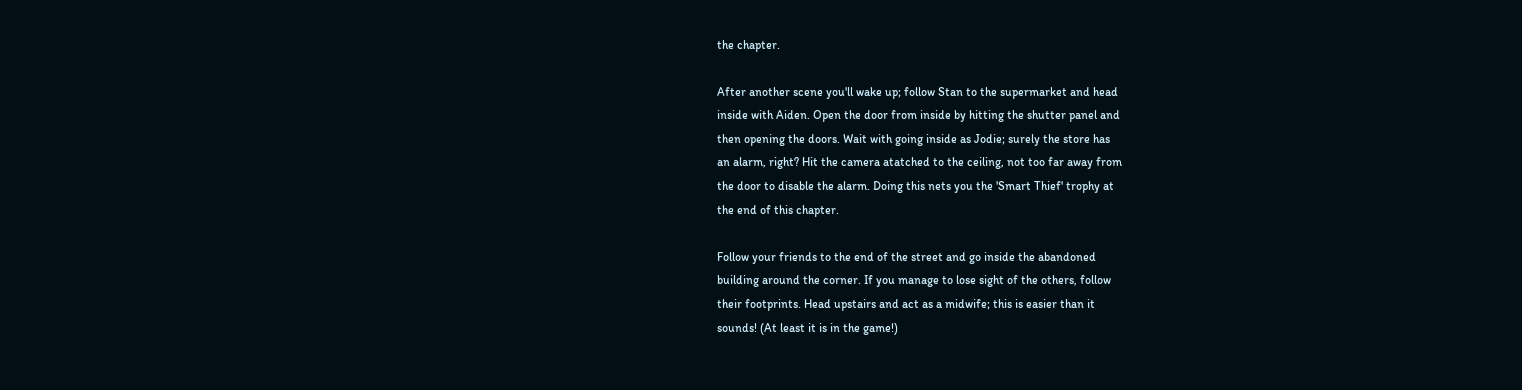the chapter.

After another scene you'll wake up; follow Stan to the supermarket and head
inside with Aiden. Open the door from inside by hitting the shutter panel and
then opening the doors. Wait with going inside as Jodie; surely the store has
an alarm, right? Hit the camera atatched to the ceiling, not too far away from
the door to disable the alarm. Doing this nets you the 'Smart Thief' trophy at
the end of this chapter.

Follow your friends to the end of the street and go inside the abandoned
building around the corner. If you manage to lose sight of the others, follow
their footprints. Head upstairs and act as a midwife; this is easier than it
sounds! (At least it is in the game!)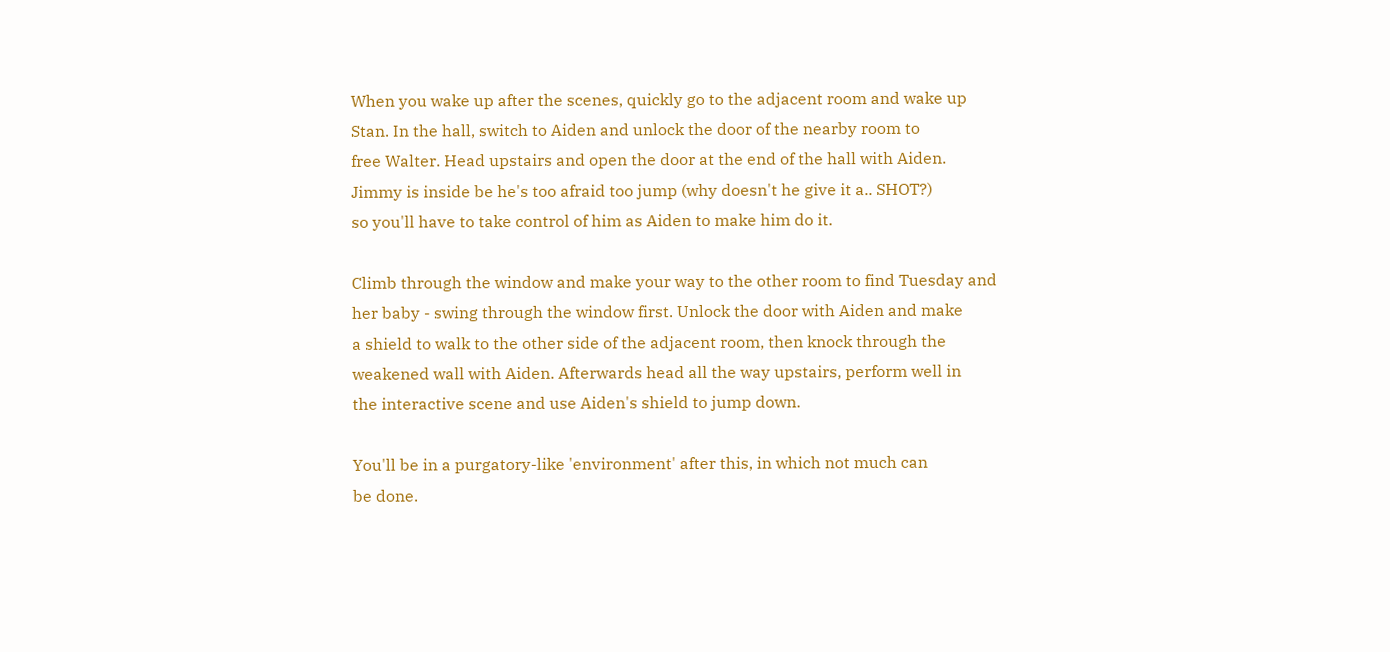When you wake up after the scenes, quickly go to the adjacent room and wake up
Stan. In the hall, switch to Aiden and unlock the door of the nearby room to
free Walter. Head upstairs and open the door at the end of the hall with Aiden.
Jimmy is inside be he's too afraid too jump (why doesn't he give it a.. SHOT?)
so you'll have to take control of him as Aiden to make him do it.

Climb through the window and make your way to the other room to find Tuesday and
her baby - swing through the window first. Unlock the door with Aiden and make
a shield to walk to the other side of the adjacent room, then knock through the
weakened wall with Aiden. Afterwards head all the way upstairs, perform well in
the interactive scene and use Aiden's shield to jump down.

You'll be in a purgatory-like 'environment' after this, in which not much can
be done.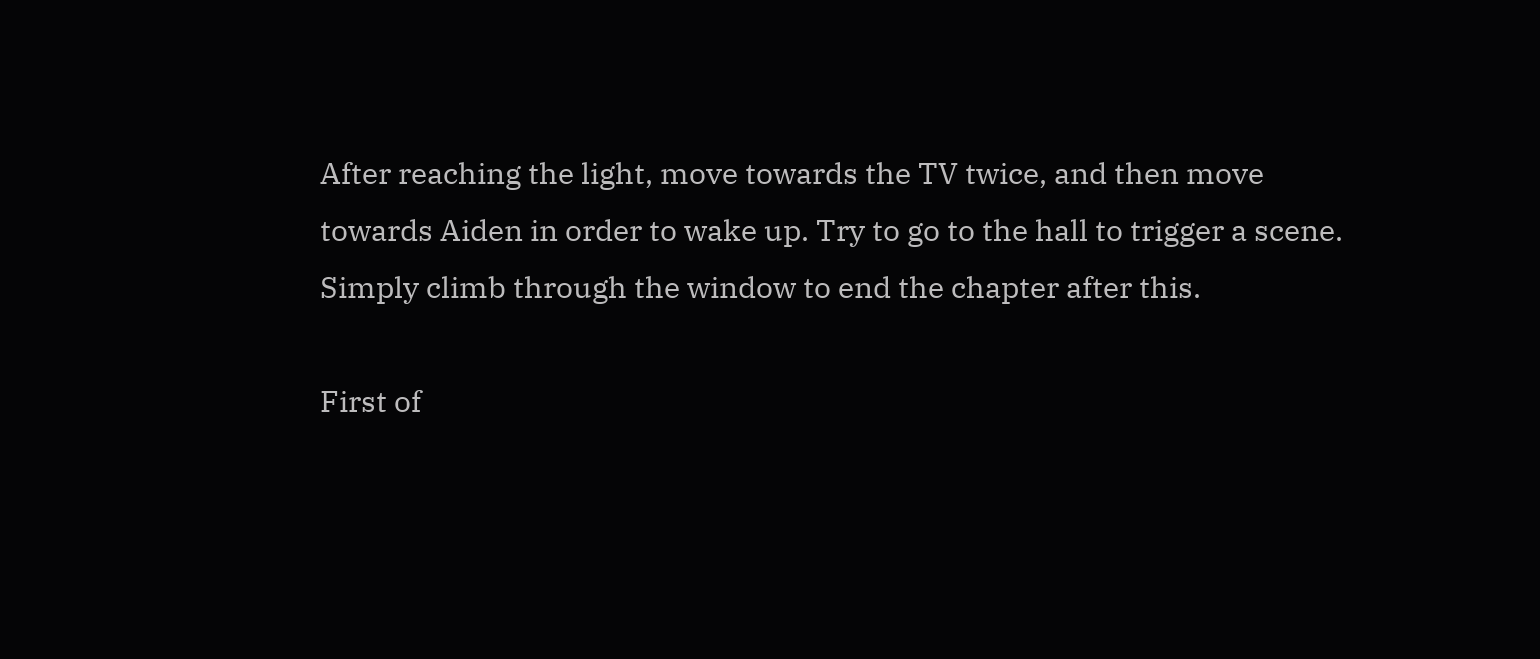After reaching the light, move towards the TV twice, and then move
towards Aiden in order to wake up. Try to go to the hall to trigger a scene.
Simply climb through the window to end the chapter after this.

First of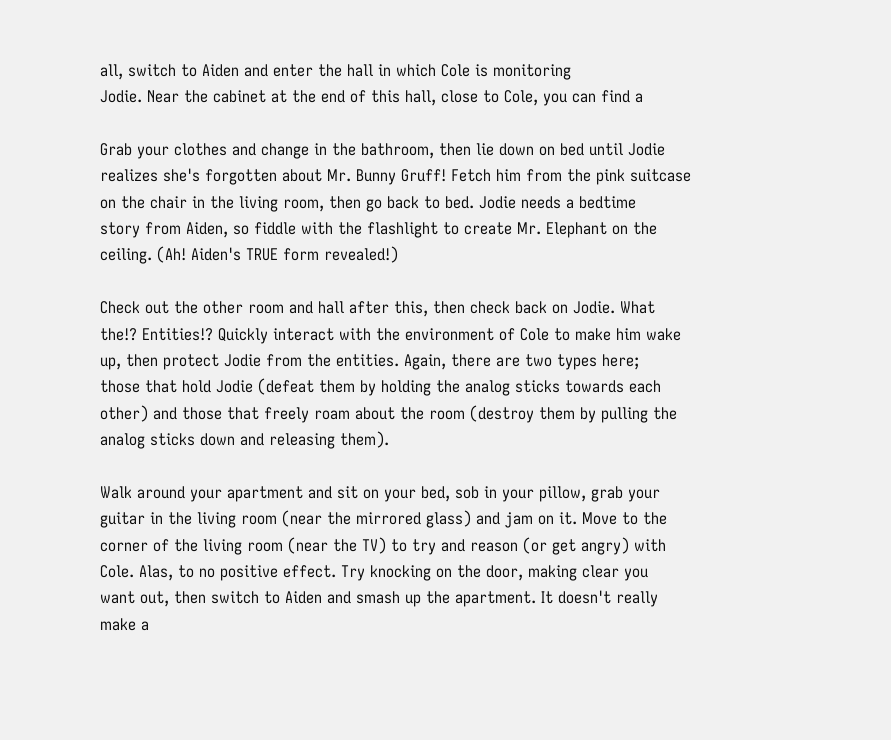all, switch to Aiden and enter the hall in which Cole is monitoring
Jodie. Near the cabinet at the end of this hall, close to Cole, you can find a

Grab your clothes and change in the bathroom, then lie down on bed until Jodie
realizes she's forgotten about Mr. Bunny Gruff! Fetch him from the pink suitcase
on the chair in the living room, then go back to bed. Jodie needs a bedtime
story from Aiden, so fiddle with the flashlight to create Mr. Elephant on the
ceiling. (Ah! Aiden's TRUE form revealed!)

Check out the other room and hall after this, then check back on Jodie. What
the!? Entities!? Quickly interact with the environment of Cole to make him wake
up, then protect Jodie from the entities. Again, there are two types here;
those that hold Jodie (defeat them by holding the analog sticks towards each
other) and those that freely roam about the room (destroy them by pulling the
analog sticks down and releasing them).

Walk around your apartment and sit on your bed, sob in your pillow, grab your
guitar in the living room (near the mirrored glass) and jam on it. Move to the
corner of the living room (near the TV) to try and reason (or get angry) with
Cole. Alas, to no positive effect. Try knocking on the door, making clear you
want out, then switch to Aiden and smash up the apartment. It doesn't really
make a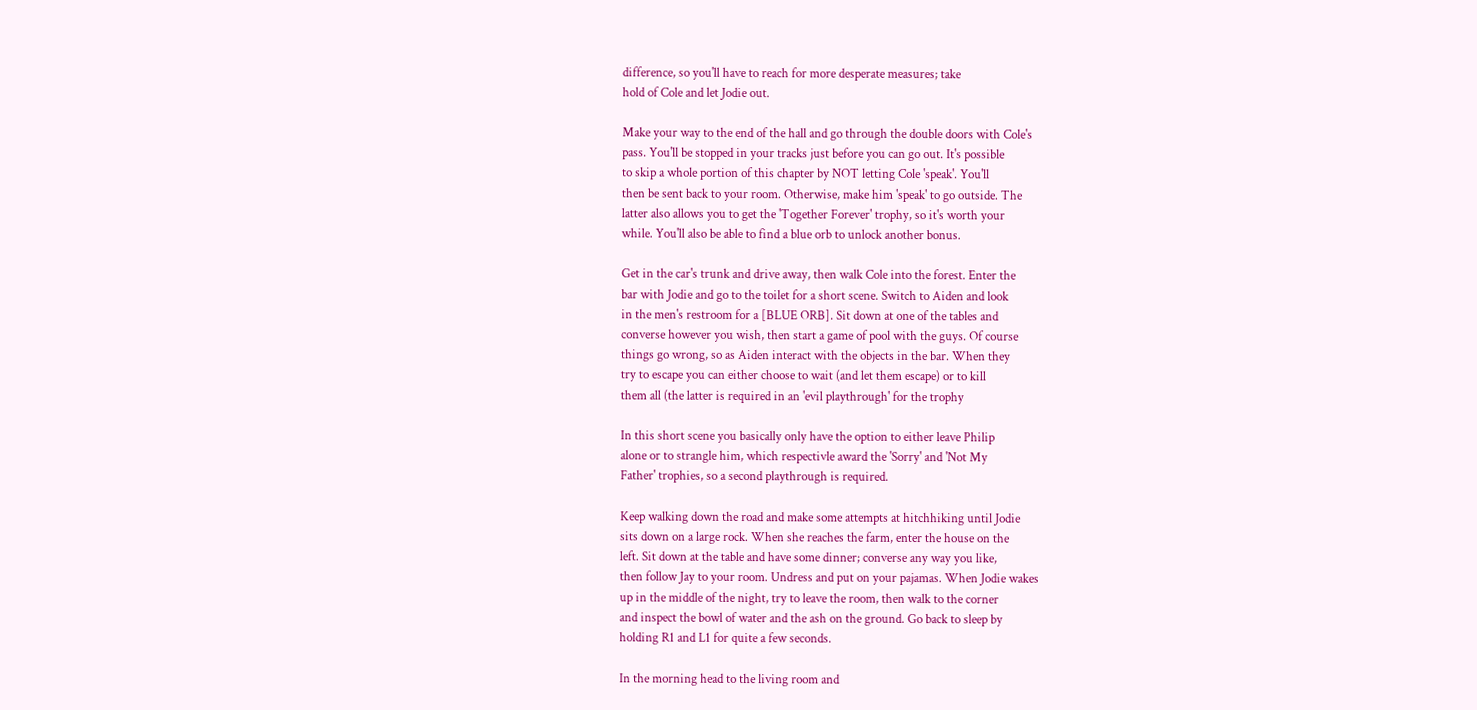difference, so you'll have to reach for more desperate measures; take
hold of Cole and let Jodie out.

Make your way to the end of the hall and go through the double doors with Cole's
pass. You'll be stopped in your tracks just before you can go out. It's possible
to skip a whole portion of this chapter by NOT letting Cole 'speak'. You'll
then be sent back to your room. Otherwise, make him 'speak' to go outside. The
latter also allows you to get the 'Together Forever' trophy, so it's worth your
while. You'll also be able to find a blue orb to unlock another bonus.

Get in the car's trunk and drive away, then walk Cole into the forest. Enter the
bar with Jodie and go to the toilet for a short scene. Switch to Aiden and look
in the men's restroom for a [BLUE ORB]. Sit down at one of the tables and
converse however you wish, then start a game of pool with the guys. Of course
things go wrong, so as Aiden interact with the objects in the bar. When they
try to escape you can either choose to wait (and let them escape) or to kill
them all (the latter is required in an 'evil playthrough' for the trophy

In this short scene you basically only have the option to either leave Philip
alone or to strangle him, which respectivle award the 'Sorry' and 'Not My
Father' trophies, so a second playthrough is required.

Keep walking down the road and make some attempts at hitchhiking until Jodie
sits down on a large rock. When she reaches the farm, enter the house on the
left. Sit down at the table and have some dinner; converse any way you like,
then follow Jay to your room. Undress and put on your pajamas. When Jodie wakes
up in the middle of the night, try to leave the room, then walk to the corner
and inspect the bowl of water and the ash on the ground. Go back to sleep by
holding R1 and L1 for quite a few seconds.

In the morning head to the living room and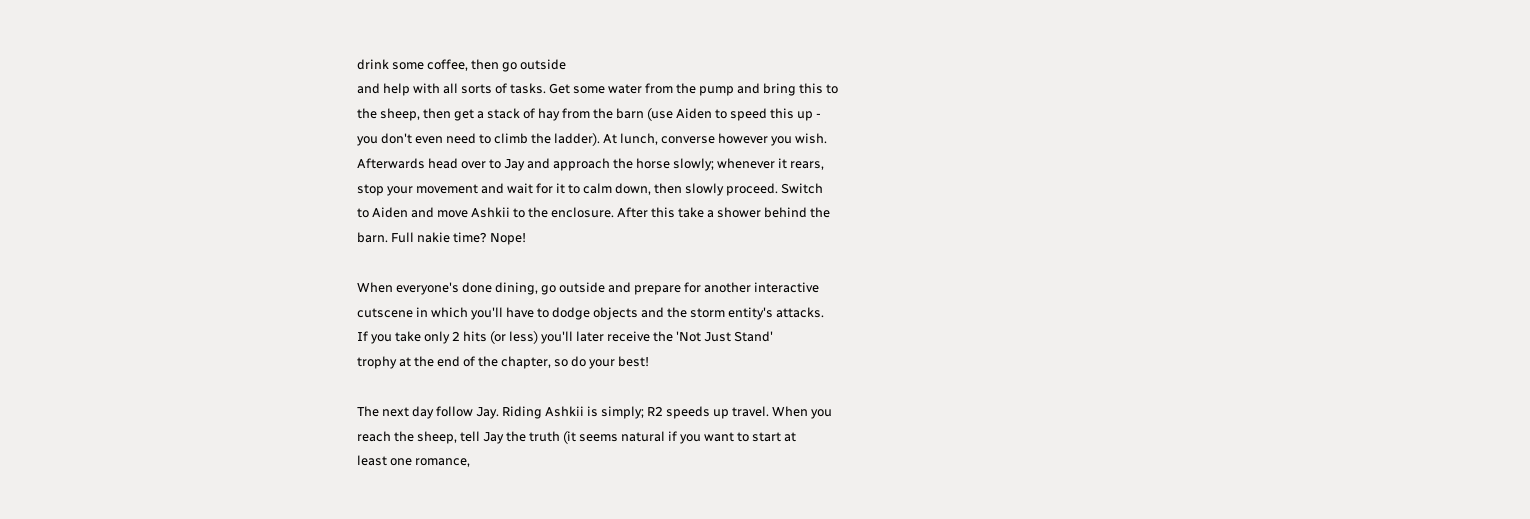drink some coffee, then go outside
and help with all sorts of tasks. Get some water from the pump and bring this to
the sheep, then get a stack of hay from the barn (use Aiden to speed this up -
you don't even need to climb the ladder). At lunch, converse however you wish.
Afterwards head over to Jay and approach the horse slowly; whenever it rears,
stop your movement and wait for it to calm down, then slowly proceed. Switch
to Aiden and move Ashkii to the enclosure. After this take a shower behind the
barn. Full nakie time? Nope!

When everyone's done dining, go outside and prepare for another interactive
cutscene in which you'll have to dodge objects and the storm entity's attacks.
If you take only 2 hits (or less) you'll later receive the 'Not Just Stand'
trophy at the end of the chapter, so do your best!

The next day follow Jay. Riding Ashkii is simply; R2 speeds up travel. When you
reach the sheep, tell Jay the truth (it seems natural if you want to start at
least one romance,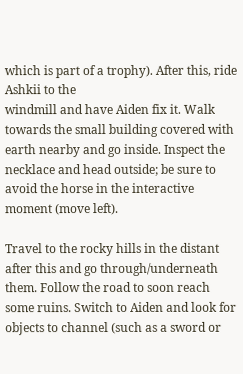which is part of a trophy). After this, ride Ashkii to the
windmill and have Aiden fix it. Walk towards the small building covered with
earth nearby and go inside. Inspect the necklace and head outside; be sure to
avoid the horse in the interactive moment (move left).

Travel to the rocky hills in the distant after this and go through/underneath
them. Follow the road to soon reach some ruins. Switch to Aiden and look for
objects to channel (such as a sword or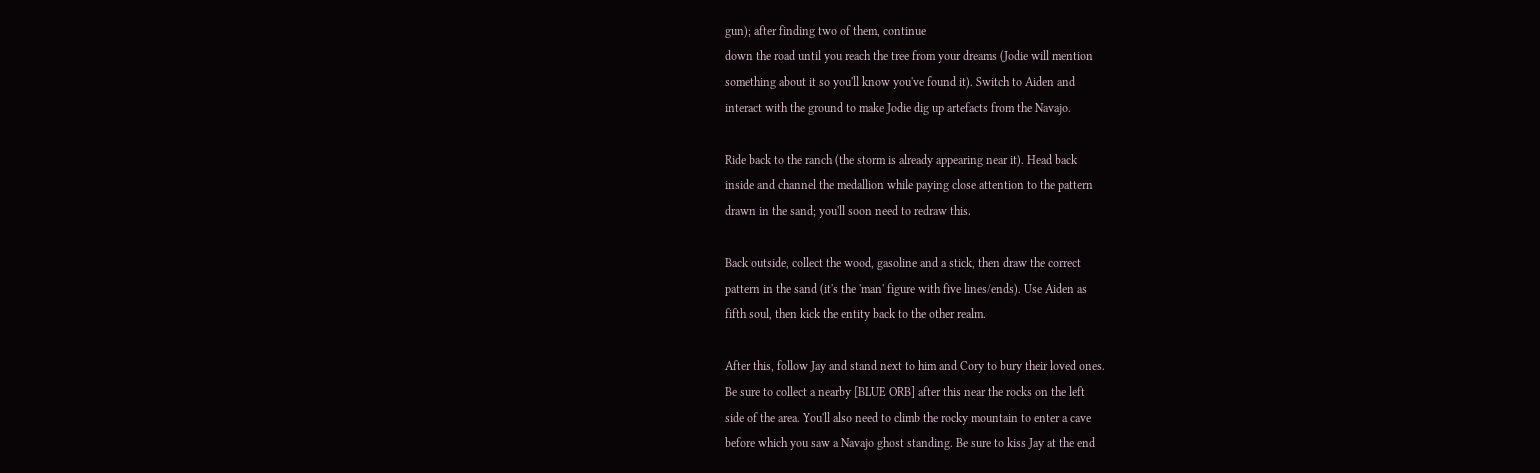gun); after finding two of them, continue
down the road until you reach the tree from your dreams (Jodie will mention
something about it so you'll know you've found it). Switch to Aiden and
interact with the ground to make Jodie dig up artefacts from the Navajo.

Ride back to the ranch (the storm is already appearing near it). Head back
inside and channel the medallion while paying close attention to the pattern
drawn in the sand; you'll soon need to redraw this.

Back outside, collect the wood, gasoline and a stick, then draw the correct
pattern in the sand (it's the 'man' figure with five lines/ends). Use Aiden as
fifth soul, then kick the entity back to the other realm.

After this, follow Jay and stand next to him and Cory to bury their loved ones.
Be sure to collect a nearby [BLUE ORB] after this near the rocks on the left
side of the area. You'll also need to climb the rocky mountain to enter a cave
before which you saw a Navajo ghost standing. Be sure to kiss Jay at the end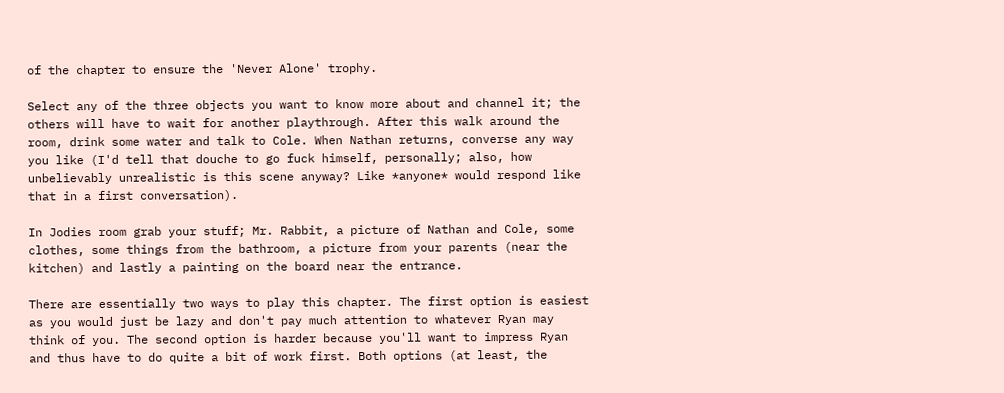of the chapter to ensure the 'Never Alone' trophy.

Select any of the three objects you want to know more about and channel it; the
others will have to wait for another playthrough. After this walk around the
room, drink some water and talk to Cole. When Nathan returns, converse any way
you like (I'd tell that douche to go fuck himself, personally; also, how
unbelievably unrealistic is this scene anyway? Like *anyone* would respond like
that in a first conversation).

In Jodies room grab your stuff; Mr. Rabbit, a picture of Nathan and Cole, some
clothes, some things from the bathroom, a picture from your parents (near the
kitchen) and lastly a painting on the board near the entrance.

There are essentially two ways to play this chapter. The first option is easiest
as you would just be lazy and don't pay much attention to whatever Ryan may
think of you. The second option is harder because you'll want to impress Ryan
and thus have to do quite a bit of work first. Both options (at least, the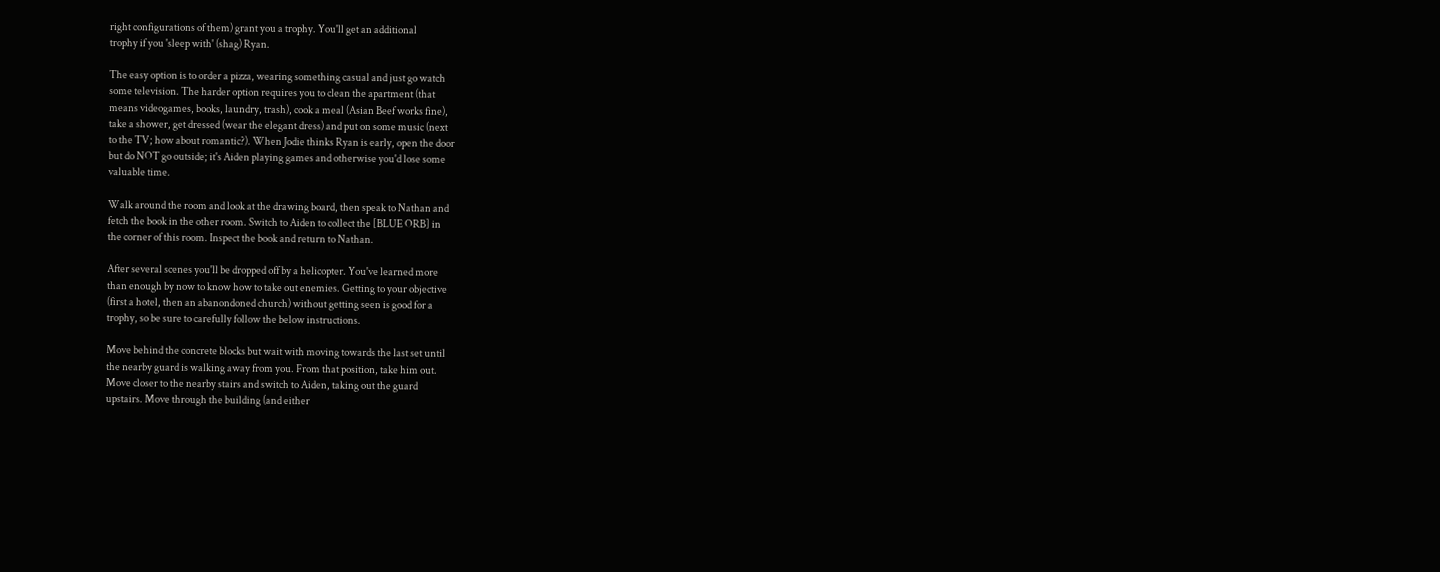right configurations of them) grant you a trophy. You'll get an additional
trophy if you 'sleep with' (shag) Ryan.

The easy option is to order a pizza, wearing something casual and just go watch
some television. The harder option requires you to clean the apartment (that
means videogames, books, laundry, trash), cook a meal (Asian Beef works fine),
take a shower, get dressed (wear the elegant dress) and put on some music (next
to the TV; how about romantic?). When Jodie thinks Ryan is early, open the door
but do NOT go outside; it's Aiden playing games and otherwise you'd lose some
valuable time.

Walk around the room and look at the drawing board, then speak to Nathan and
fetch the book in the other room. Switch to Aiden to collect the [BLUE ORB] in
the corner of this room. Inspect the book and return to Nathan.

After several scenes you'll be dropped off by a helicopter. You've learned more
than enough by now to know how to take out enemies. Getting to your objective
(first a hotel, then an abanondoned church) without getting seen is good for a
trophy, so be sure to carefully follow the below instructions.

Move behind the concrete blocks but wait with moving towards the last set until
the nearby guard is walking away from you. From that position, take him out.
Move closer to the nearby stairs and switch to Aiden, taking out the guard
upstairs. Move through the building (and either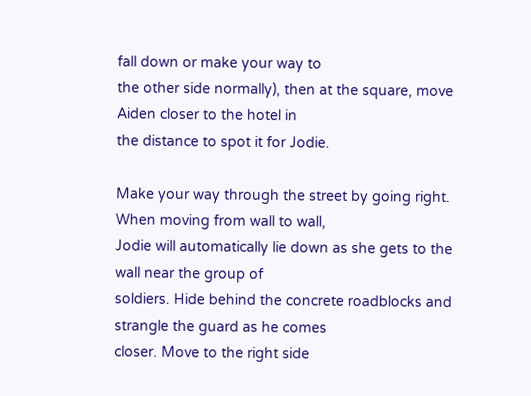fall down or make your way to
the other side normally), then at the square, move Aiden closer to the hotel in
the distance to spot it for Jodie.

Make your way through the street by going right. When moving from wall to wall,
Jodie will automatically lie down as she gets to the wall near the group of
soldiers. Hide behind the concrete roadblocks and strangle the guard as he comes
closer. Move to the right side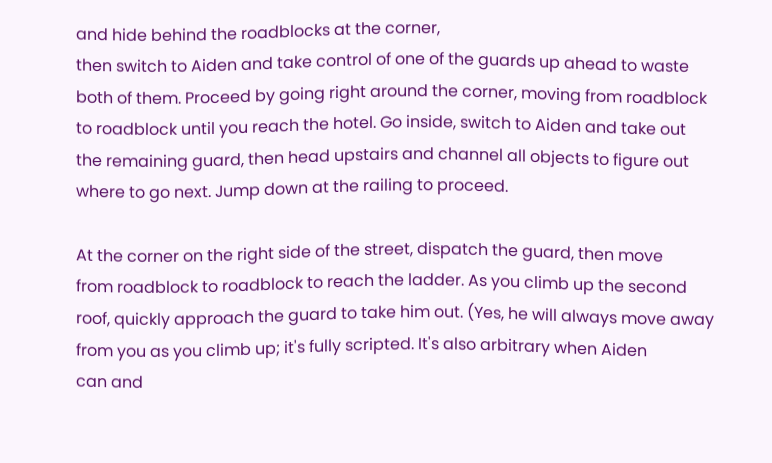and hide behind the roadblocks at the corner,
then switch to Aiden and take control of one of the guards up ahead to waste
both of them. Proceed by going right around the corner, moving from roadblock
to roadblock until you reach the hotel. Go inside, switch to Aiden and take out
the remaining guard, then head upstairs and channel all objects to figure out
where to go next. Jump down at the railing to proceed.

At the corner on the right side of the street, dispatch the guard, then move
from roadblock to roadblock to reach the ladder. As you climb up the second
roof, quickly approach the guard to take him out. (Yes, he will always move away
from you as you climb up; it's fully scripted. It's also arbitrary when Aiden
can and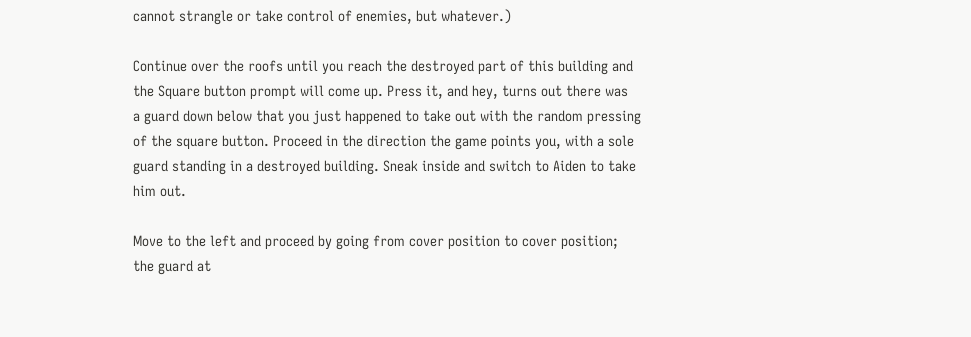cannot strangle or take control of enemies, but whatever.)

Continue over the roofs until you reach the destroyed part of this building and
the Square button prompt will come up. Press it, and hey, turns out there was
a guard down below that you just happened to take out with the random pressing
of the square button. Proceed in the direction the game points you, with a sole
guard standing in a destroyed building. Sneak inside and switch to Aiden to take
him out.

Move to the left and proceed by going from cover position to cover position;
the guard at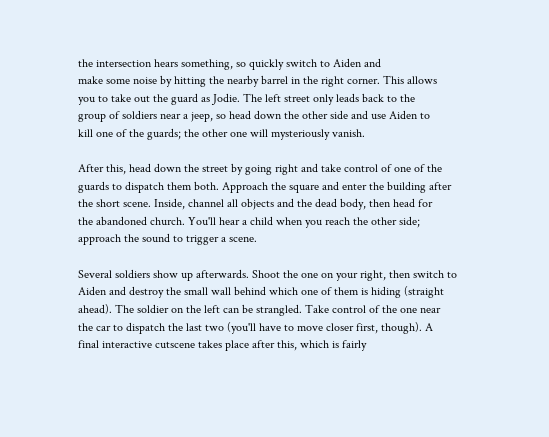the intersection hears something, so quickly switch to Aiden and
make some noise by hitting the nearby barrel in the right corner. This allows
you to take out the guard as Jodie. The left street only leads back to the
group of soldiers near a jeep, so head down the other side and use Aiden to
kill one of the guards; the other one will mysteriously vanish.

After this, head down the street by going right and take control of one of the
guards to dispatch them both. Approach the square and enter the building after
the short scene. Inside, channel all objects and the dead body, then head for
the abandoned church. You'll hear a child when you reach the other side;
approach the sound to trigger a scene.

Several soldiers show up afterwards. Shoot the one on your right, then switch to
Aiden and destroy the small wall behind which one of them is hiding (straight
ahead). The soldier on the left can be strangled. Take control of the one near
the car to dispatch the last two (you'll have to move closer first, though). A
final interactive cutscene takes place after this, which is fairly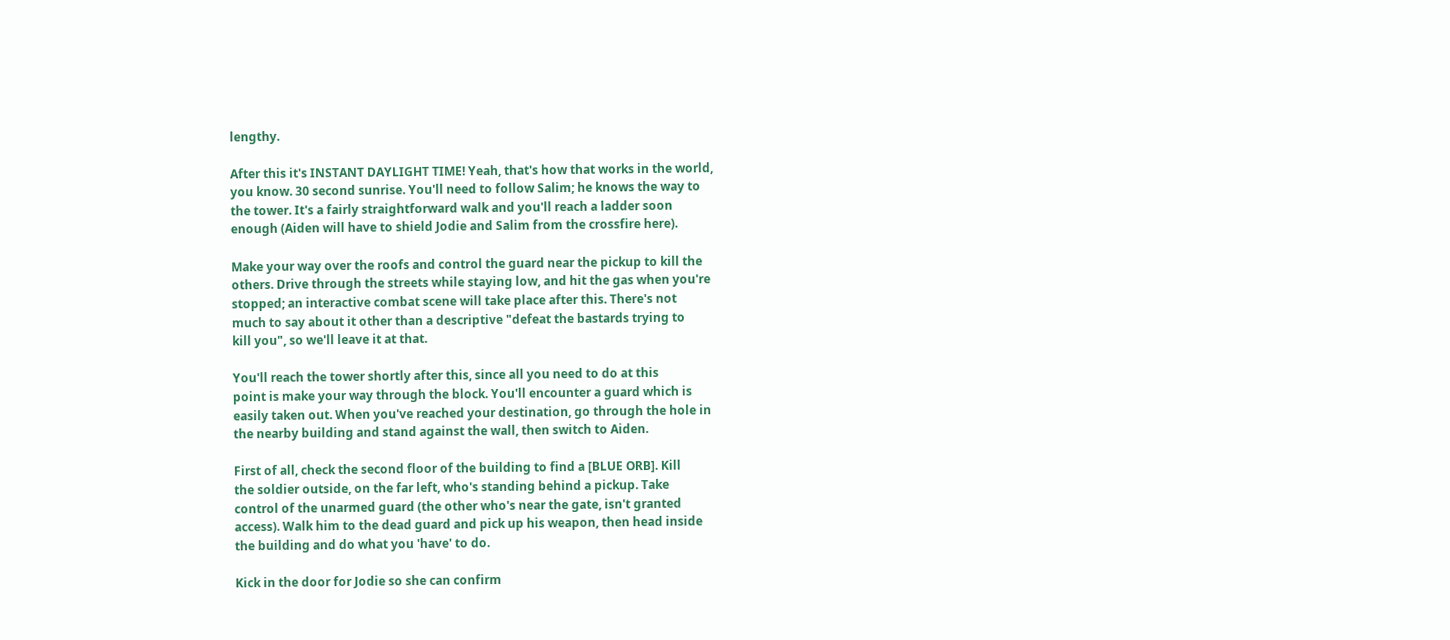lengthy.

After this it's INSTANT DAYLIGHT TIME! Yeah, that's how that works in the world,
you know. 30 second sunrise. You'll need to follow Salim; he knows the way to
the tower. It's a fairly straightforward walk and you'll reach a ladder soon
enough (Aiden will have to shield Jodie and Salim from the crossfire here).

Make your way over the roofs and control the guard near the pickup to kill the
others. Drive through the streets while staying low, and hit the gas when you're
stopped; an interactive combat scene will take place after this. There's not
much to say about it other than a descriptive "defeat the bastards trying to
kill you", so we'll leave it at that.

You'll reach the tower shortly after this, since all you need to do at this
point is make your way through the block. You'll encounter a guard which is
easily taken out. When you've reached your destination, go through the hole in
the nearby building and stand against the wall, then switch to Aiden.

First of all, check the second floor of the building to find a [BLUE ORB]. Kill
the soldier outside, on the far left, who's standing behind a pickup. Take
control of the unarmed guard (the other who's near the gate, isn't granted
access). Walk him to the dead guard and pick up his weapon, then head inside
the building and do what you 'have' to do.

Kick in the door for Jodie so she can confirm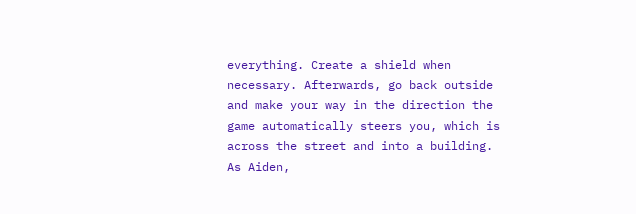everything. Create a shield when
necessary. Afterwards, go back outside and make your way in the direction the
game automatically steers you, which is across the street and into a building.
As Aiden,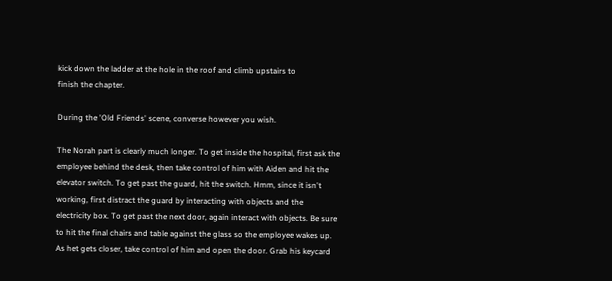kick down the ladder at the hole in the roof and climb upstairs to
finish the chapter.

During the 'Old Friends' scene, converse however you wish.

The Norah part is clearly much longer. To get inside the hospital, first ask the
employee behind the desk, then take control of him with Aiden and hit the
elevator switch. To get past the guard, hit the switch. Hmm, since it isn't
working, first distract the guard by interacting with objects and the
electricity box. To get past the next door, again interact with objects. Be sure
to hit the final chairs and table against the glass so the employee wakes up.
As het gets closer, take control of him and open the door. Grab his keycard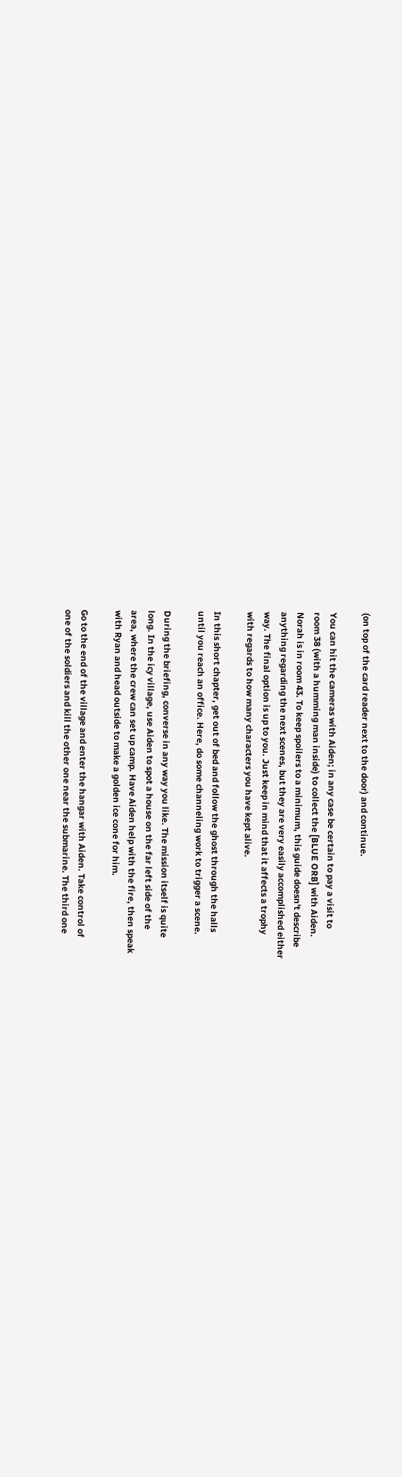(on top of the card reader next to the door) and continue.

You can hit the cameras with Aiden; in any case be certain to pay a visit to
room 38 (with a humming man inside) to collect the [BLUE ORB] with Aiden.
Norah is in room 43. To keep spoilers to a minimum, this guide doesn't describe
anything regarding the next scenes, but they are very easily accomplished either
way. The final option is up to you. Just keep in mind that it affects a trophy
with regards to how many characters you have kept alive.

In this short chapter, get out of bed and follow the ghost through the halls
until you reach an office. Here, do some channeling work to trigger a scene.

During the briefing, converse in any way you like. The mission itself is quite
long. In the icy village, use Aiden to spot a house on the far left side of the
area, where the crew can set up camp. Have Aiden help with the fire, then speak
with Ryan and head outside to make a golden ice cone for him.

Go to the end of the village and enter the hangar with Aiden. Take control of
one of the soldiers and kill the other one near the submarine. The third one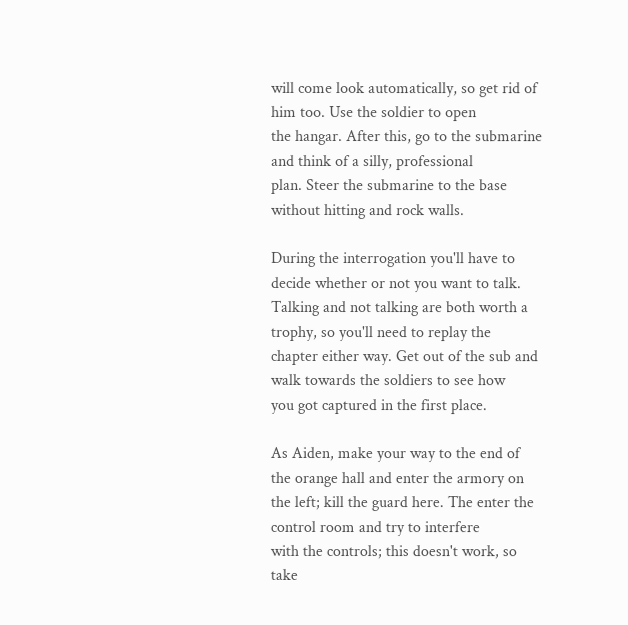will come look automatically, so get rid of him too. Use the soldier to open
the hangar. After this, go to the submarine and think of a silly, professional
plan. Steer the submarine to the base without hitting and rock walls.

During the interrogation you'll have to decide whether or not you want to talk.
Talking and not talking are both worth a trophy, so you'll need to replay the
chapter either way. Get out of the sub and walk towards the soldiers to see how
you got captured in the first place.

As Aiden, make your way to the end of the orange hall and enter the armory on
the left; kill the guard here. The enter the control room and try to interfere
with the controls; this doesn't work, so take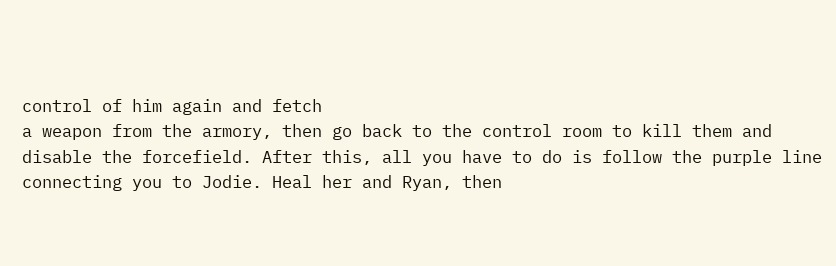control of him again and fetch
a weapon from the armory, then go back to the control room to kill them and
disable the forcefield. After this, all you have to do is follow the purple line
connecting you to Jodie. Heal her and Ryan, then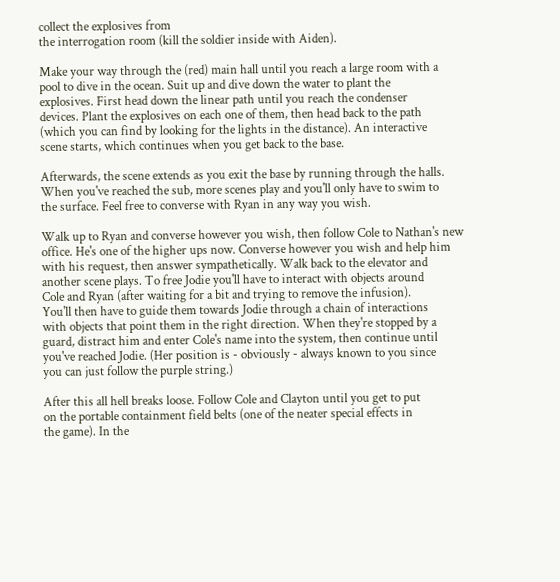collect the explosives from
the interrogation room (kill the soldier inside with Aiden).

Make your way through the (red) main hall until you reach a large room with a
pool to dive in the ocean. Suit up and dive down the water to plant the
explosives. First head down the linear path until you reach the condenser
devices. Plant the explosives on each one of them, then head back to the path
(which you can find by looking for the lights in the distance). An interactive
scene starts, which continues when you get back to the base.

Afterwards, the scene extends as you exit the base by running through the halls.
When you've reached the sub, more scenes play and you'll only have to swim to
the surface. Feel free to converse with Ryan in any way you wish.

Walk up to Ryan and converse however you wish, then follow Cole to Nathan's new
office. He's one of the higher ups now. Converse however you wish and help him
with his request, then answer sympathetically. Walk back to the elevator and
another scene plays. To free Jodie you'll have to interact with objects around
Cole and Ryan (after waiting for a bit and trying to remove the infusion).
You'll then have to guide them towards Jodie through a chain of interactions
with objects that point them in the right direction. When they're stopped by a
guard, distract him and enter Cole's name into the system, then continue until
you've reached Jodie. (Her position is - obviously - always known to you since
you can just follow the purple string.)

After this all hell breaks loose. Follow Cole and Clayton until you get to put
on the portable containment field belts (one of the neater special effects in
the game). In the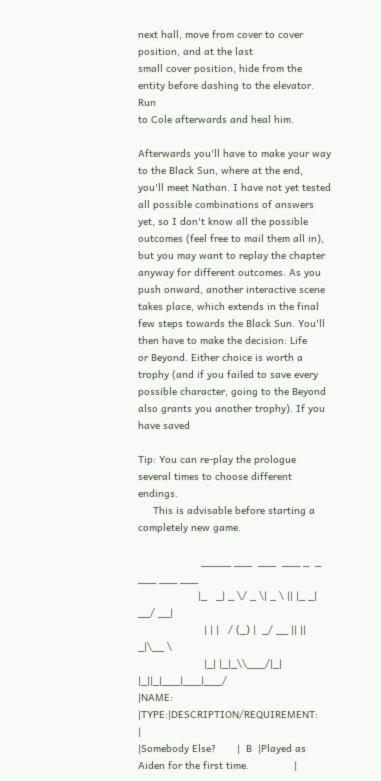next hall, move from cover to cover position, and at the last
small cover position, hide from the entity before dashing to the elevator. Run
to Cole afterwards and heal him.

Afterwards you'll have to make your way to the Black Sun, where at the end,
you'll meet Nathan. I have not yet tested all possible combinations of answers
yet, so I don't know all the possible outcomes (feel free to mail them all in),
but you may want to replay the chapter anyway for different outcomes. As you
push onward, another interactive scene takes place, which extends in the final
few steps towards the Black Sun. You'll then have to make the decision: Life
or Beyond. Either choice is worth a trophy (and if you failed to save every
possible character, going to the Beyond also grants you another trophy). If you
have saved

Tip: You can re-play the prologue several times to choose different endings.
     This is advisable before starting a completely new game.

                     _____ ___  ___  ___ _  _ ___ ___ ___
                    |_   _| _ \/ _ \| _ \ || |_ _| __/ __|
                      | | |   / (_) |  _/ __ || || _|\__ \
                      |_| |_|_\\___/|_| |_||_|___|___|___/
|NAME:                |TYPE:|DESCRIPTION/REQUIREMENT:                          |
|Somebody Else?       |  B  |Played as Aiden for the first time.               |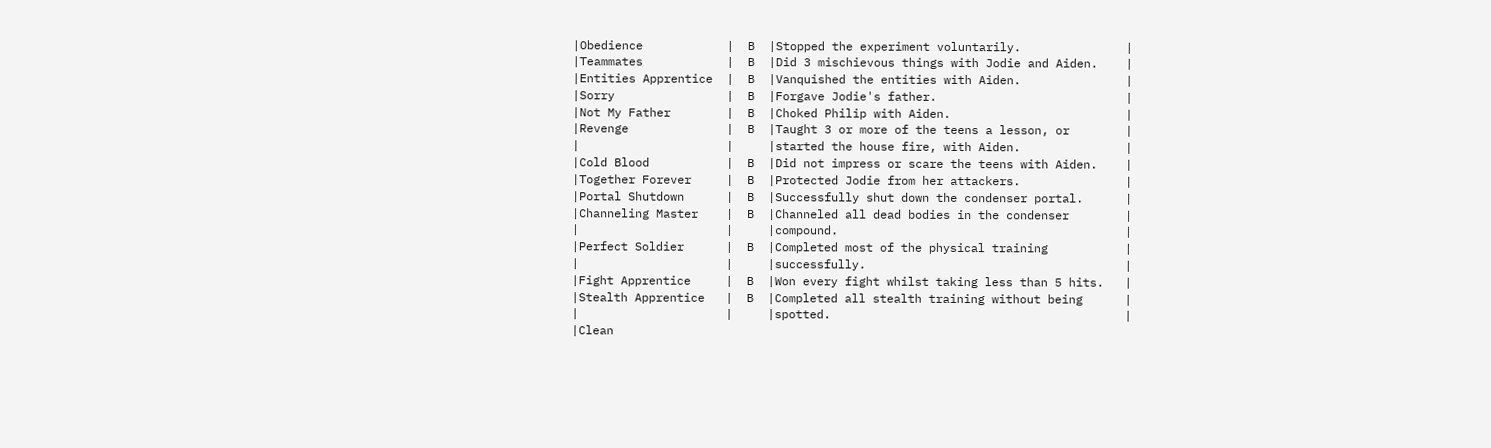|Obedience            |  B  |Stopped the experiment voluntarily.               |
|Teammates            |  B  |Did 3 mischievous things with Jodie and Aiden.    |
|Entities Apprentice  |  B  |Vanquished the entities with Aiden.               |
|Sorry                |  B  |Forgave Jodie's father.                           |
|Not My Father        |  B  |Choked Philip with Aiden.                         |
|Revenge              |  B  |Taught 3 or more of the teens a lesson, or        |
|                     |     |started the house fire, with Aiden.               |
|Cold Blood           |  B  |Did not impress or scare the teens with Aiden.    |
|Together Forever     |  B  |Protected Jodie from her attackers.               |
|Portal Shutdown      |  B  |Successfully shut down the condenser portal.      |
|Channeling Master    |  B  |Channeled all dead bodies in the condenser        |
|                     |     |compound.                                         |
|Perfect Soldier      |  B  |Completed most of the physical training           |
|                     |     |successfully.                                     |
|Fight Apprentice     |  B  |Won every fight whilst taking less than 5 hits.   |
|Stealth Apprentice   |  B  |Completed all stealth training without being      |
|                     |     |spotted.                                          |
|Clean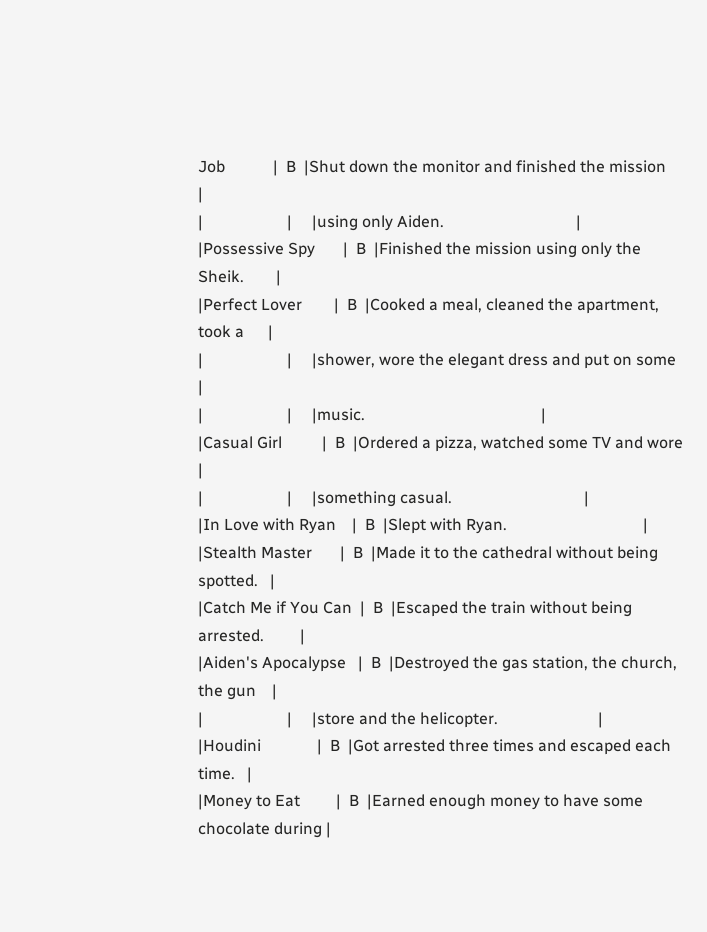Job            |  B  |Shut down the monitor and finished the mission    |
|                     |     |using only Aiden.                                 |
|Possessive Spy       |  B  |Finished the mission using only the Sheik.        |
|Perfect Lover        |  B  |Cooked a meal, cleaned the apartment, took a      |
|                     |     |shower, wore the elegant dress and put on some    |
|                     |     |music.                                            |
|Casual Girl          |  B  |Ordered a pizza, watched some TV and wore         |
|                     |     |something casual.                                 |
|In Love with Ryan    |  B  |Slept with Ryan.                                  |
|Stealth Master       |  B  |Made it to the cathedral without being spotted.   |
|Catch Me if You Can  |  B  |Escaped the train without being arrested.         |
|Aiden's Apocalypse   |  B  |Destroyed the gas station, the church, the gun    |
|                     |     |store and the helicopter.                         |
|Houdini              |  B  |Got arrested three times and escaped each time.   |
|Money to Eat         |  B  |Earned enough money to have some chocolate during |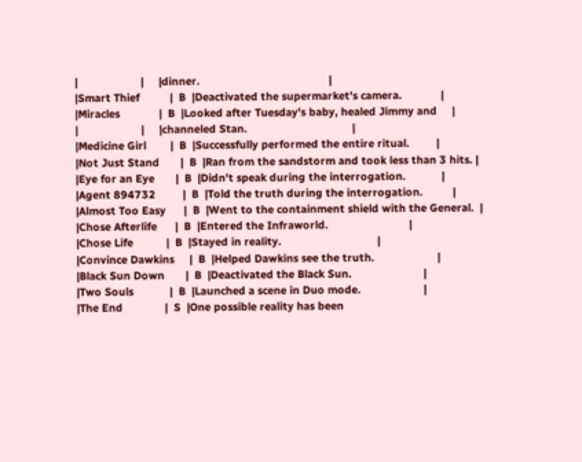|                     |     |dinner.                                           |
|Smart Thief          |  B  |Deactivated the supermarket's camera.             |
|Miracles             |  B  |Looked after Tuesday's baby, healed Jimmy and     |
|                     |     |channeled Stan.                                   |
|Medicine Girl        |  B  |Successfully performed the entire ritual.         |
|Not Just Stand       |  B  |Ran from the sandstorm and took less than 3 hits. |
|Eye for an Eye       |  B  |Didn't speak during the interrogation.            |
|Agent 894732         |  B  |Told the truth during the interrogation.          |
|Almost Too Easy      |  B  |Went to the containment shield with the General.  |
|Chose Afterlife      |  B  |Entered the Infraworld.                           |
|Chose Life           |  B  |Stayed in reality.                                |
|Convince Dawkins     |  B  |Helped Dawkins see the truth.                     |
|Black Sun Down       |  B  |Deactivated the Black Sun.                        |
|Two Souls            |  B  |Launched a scene in Duo mode.                     |
|The End              |  S  |One possible reality has been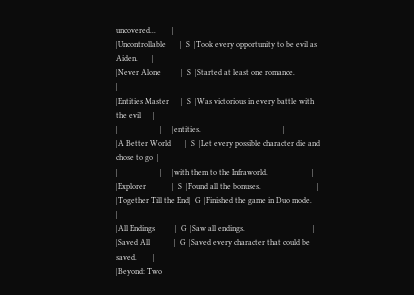uncovered...        |
|Uncontrollable       |  S  |Took every opportunity to be evil as Aiden.       |
|Never Alone          |  S  |Started at least one romance.                     |
|Entities Master      |  S  |Was victorious in every battle with the evil      |
|                     |     |entities.                                         |
|A Better World       |  S  |Let every possible character die and chose to go  |
|                     |     |with them to the Infraworld.                      |
|Explorer             |  S  |Found all the bonuses.                            |
|Together Till the End|  G  |Finished the game in Duo mode.                    |
|All Endings          |  G  |Saw all endings.                                  |
|Saved All            |  G  |Saved every character that could be saved.        |
|Beyond: Two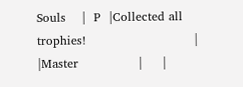Souls    |  P  |Collected all trophies!                           |
|Master               |     |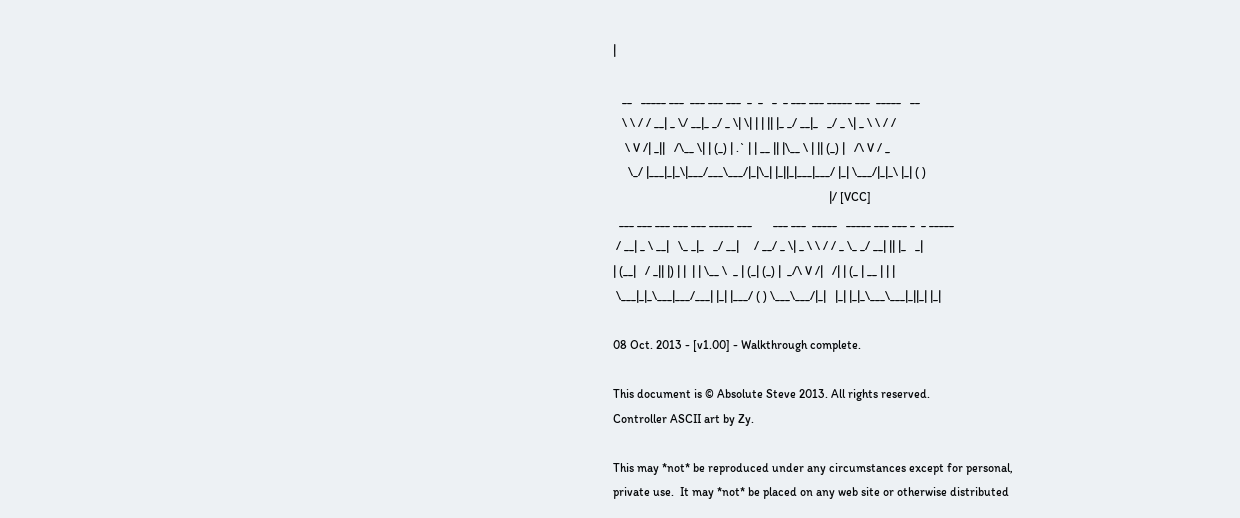|

   __   _____ ___  ___ ___ ___  _  _   _  _ ___ ___ _____ ___  _____   __
   \ \ / / __| _ \/ __|_ _/ _ \| \| | | || |_ _/ __|_   _/ _ \| _ \ \ / /
    \ V /| _||   /\__ \| | (_) | .` | | __ || |\__ \ | || (_) |   /\ V / _
     \_/ |___|_|_\|___/___\___/|_|\_| |_||_|___|___/ |_| \___/|_|_\ |_| ( )
                                                                        |/ [VCC]
  ___ ___ ___ ___ ___ _____ ___       ___ ___  _____   _____ ___ ___ _  _ _____
 / __| _ \ __|   \_ _|_   _/ __|     / __/ _ \| _ \ \ / / _ \_ _/ __| || |_   _|
| (__|   / _|| |) | |  | | \__ \  _ | (_| (_) |  _/\ V /|   /| | (_ | __ | | |
 \___|_|_\___|___/___| |_| |___/ ( ) \___\___/|_|   |_| |_|_\___\___|_||_| |_|

08 Oct. 2013 - [v1.00] - Walkthrough complete.

This document is © Absolute Steve 2013. All rights reserved.
Controller ASCII art by Zy.

This may *not* be reproduced under any circumstances except for personal,
private use.  It may *not* be placed on any web site or otherwise distributed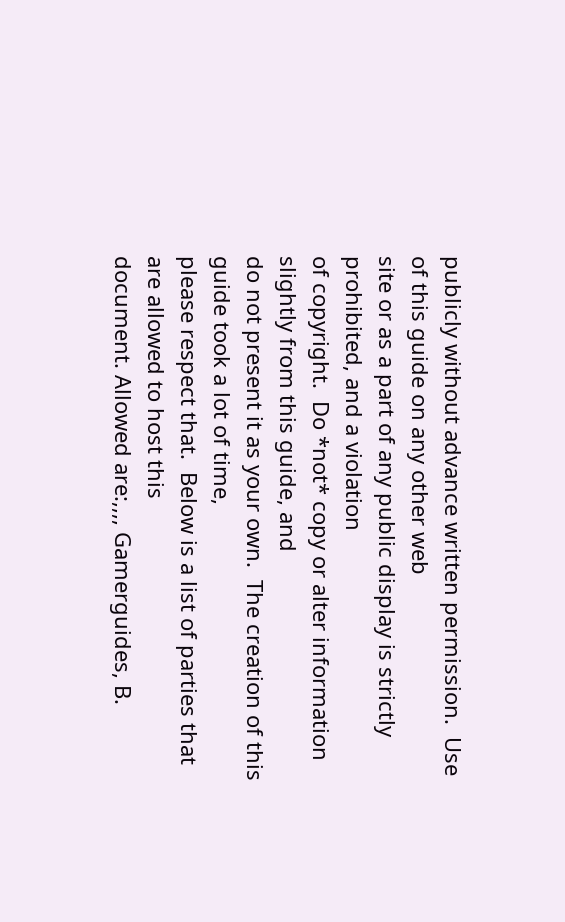publicly without advance written permission.  Use of this guide on any other web
site or as a part of any public display is strictly prohibited, and a violation
of copyright.  Do *not* copy or alter information slightly from this guide, and
do not present it as your own.  The creation of this guide took a lot of time,
please respect that.  Below is a list of parties that are allowed to host this
document. Allowed are:,,,, Gamerguides, B.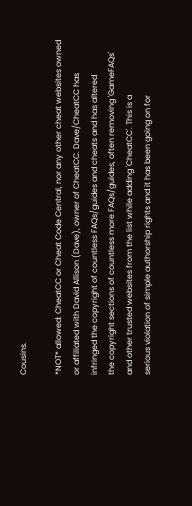Cousins.

*NOT* allowed: CheatCC or Cheat Code Central, nor any other cheat websites owned
or affiliated with David Allison (Dave), owner of CheatCC. Dave/CheatCC has
infringed the copyright of countless FAQs/guides and cheats and has altered
the copyright sections of countless more FAQs/guides, often removing 'GameFAQs'
and other trusted websites from the list while adding 'CheatCC'. This is a
serious violation of simple authorship rights and it has been going on for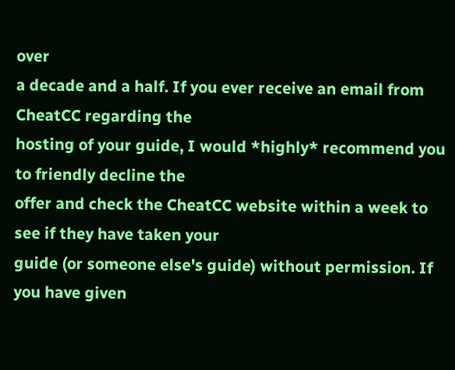over
a decade and a half. If you ever receive an email from CheatCC regarding the
hosting of your guide, I would *highly* recommend you to friendly decline the
offer and check the CheatCC website within a week to see if they have taken your
guide (or someone else's guide) without permission. If you have given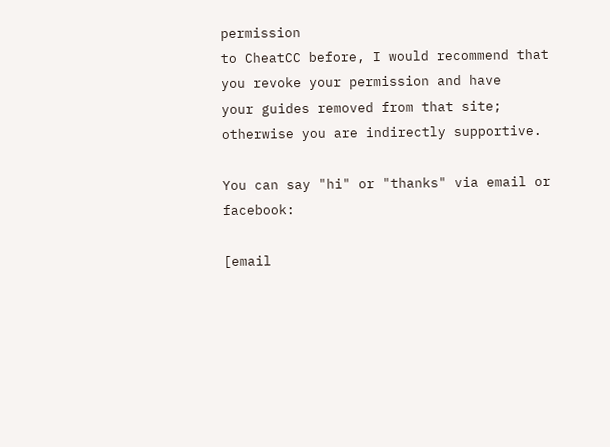permission
to CheatCC before, I would recommend that you revoke your permission and have
your guides removed from that site; otherwise you are indirectly supportive.

You can say "hi" or "thanks" via email or facebook:

[email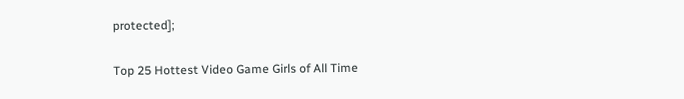protected];


Top 25 Hottest Video Game Girls of All Time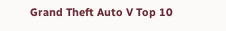Grand Theft Auto V Top 10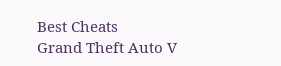Best Cheats
Grand Theft Auto V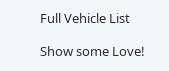Full Vehicle List

Show some Love!